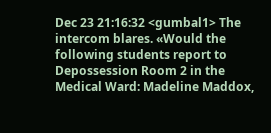Dec 23 21:16:32 <gumbal1> The intercom blares. «Would the following students report to Depossession Room 2 in the Medical Ward: Madeline Maddox,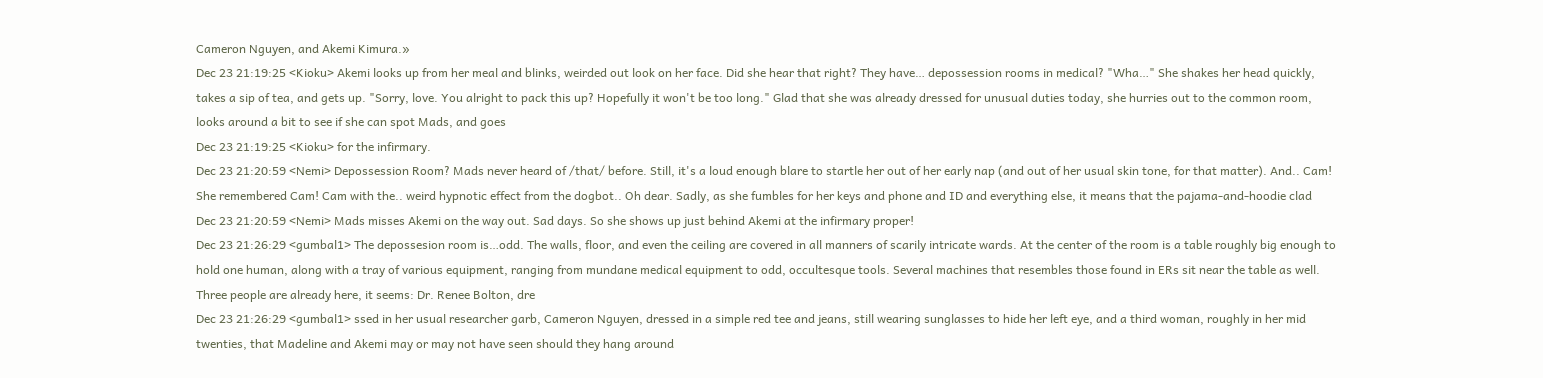Cameron Nguyen, and Akemi Kimura.»
Dec 23 21:19:25 <Kioku> Akemi looks up from her meal and blinks, weirded out look on her face. Did she hear that right? They have… depossession rooms in medical? "Wha…" She shakes her head quickly, takes a sip of tea, and gets up. "Sorry, love. You alright to pack this up? Hopefully it won't be too long." Glad that she was already dressed for unusual duties today, she hurries out to the common room, looks around a bit to see if she can spot Mads, and goes
Dec 23 21:19:25 <Kioku> for the infirmary.
Dec 23 21:20:59 <Nemi> Depossession Room? Mads never heard of /that/ before. Still, it's a loud enough blare to startle her out of her early nap (and out of her usual skin tone, for that matter). And.. Cam! She remembered Cam! Cam with the.. weird hypnotic effect from the dogbot.. Oh dear. Sadly, as she fumbles for her keys and phone and ID and everything else, it means that the pajama-and-hoodie clad
Dec 23 21:20:59 <Nemi> Mads misses Akemi on the way out. Sad days. So she shows up just behind Akemi at the infirmary proper!
Dec 23 21:26:29 <gumbal1> The depossesion room is…odd. The walls, floor, and even the ceiling are covered in all manners of scarily intricate wards. At the center of the room is a table roughly big enough to hold one human, along with a tray of various equipment, ranging from mundane medical equipment to odd, occultesque tools. Several machines that resembles those found in ERs sit near the table as well. Three people are already here, it seems: Dr. Renee Bolton, dre
Dec 23 21:26:29 <gumbal1> ssed in her usual researcher garb, Cameron Nguyen, dressed in a simple red tee and jeans, still wearing sunglasses to hide her left eye, and a third woman, roughly in her mid twenties, that Madeline and Akemi may or may not have seen should they hang around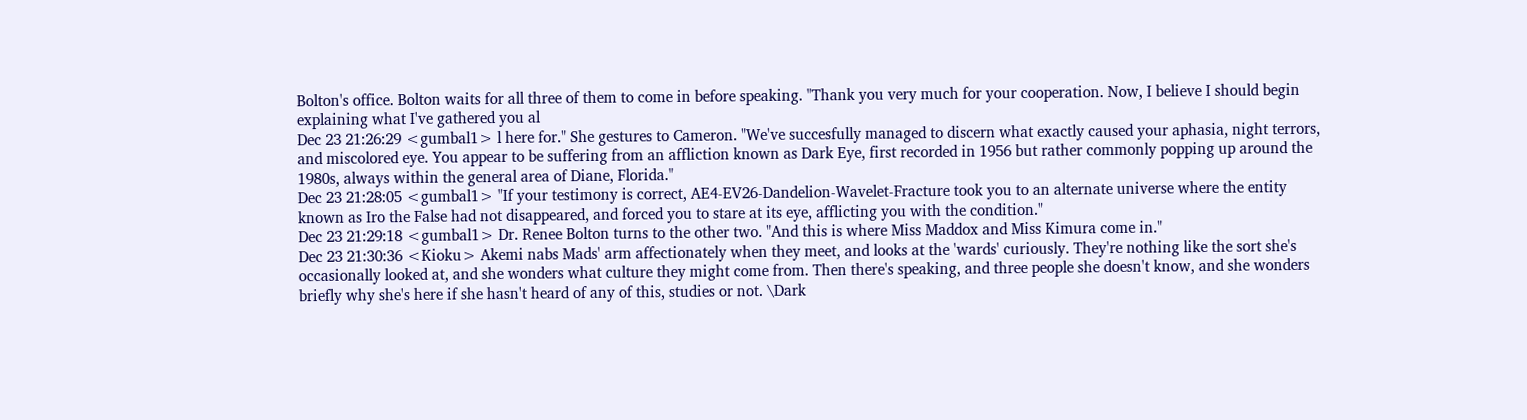Bolton's office. Bolton waits for all three of them to come in before speaking. "Thank you very much for your cooperation. Now, I believe I should begin explaining what I've gathered you al
Dec 23 21:26:29 <gumbal1> l here for." She gestures to Cameron. "We've succesfully managed to discern what exactly caused your aphasia, night terrors, and miscolored eye. You appear to be suffering from an affliction known as Dark Eye, first recorded in 1956 but rather commonly popping up around the 1980s, always within the general area of Diane, Florida."
Dec 23 21:28:05 <gumbal1> "If your testimony is correct, AE4-EV26-Dandelion-Wavelet-Fracture took you to an alternate universe where the entity known as Iro the False had not disappeared, and forced you to stare at its eye, afflicting you with the condition."
Dec 23 21:29:18 <gumbal1> Dr. Renee Bolton turns to the other two. "And this is where Miss Maddox and Miss Kimura come in."
Dec 23 21:30:36 <Kioku> Akemi nabs Mads' arm affectionately when they meet, and looks at the 'wards' curiously. They're nothing like the sort she's occasionally looked at, and she wonders what culture they might come from. Then there's speaking, and three people she doesn't know, and she wonders briefly why she's here if she hasn't heard of any of this, studies or not. \Dark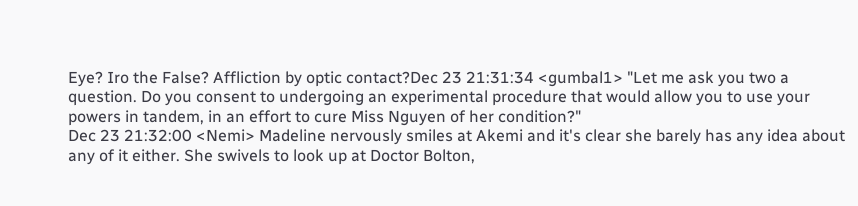Eye? Iro the False? Affliction by optic contact?Dec 23 21:31:34 <gumbal1> "Let me ask you two a question. Do you consent to undergoing an experimental procedure that would allow you to use your powers in tandem, in an effort to cure Miss Nguyen of her condition?"
Dec 23 21:32:00 <Nemi> Madeline nervously smiles at Akemi and it's clear she barely has any idea about any of it either. She swivels to look up at Doctor Bolton,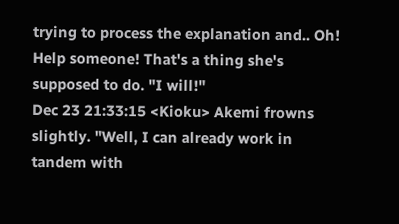trying to process the explanation and.. Oh! Help someone! That's a thing she's supposed to do. "I will!"
Dec 23 21:33:15 <Kioku> Akemi frowns slightly. "Well, I can already work in tandem with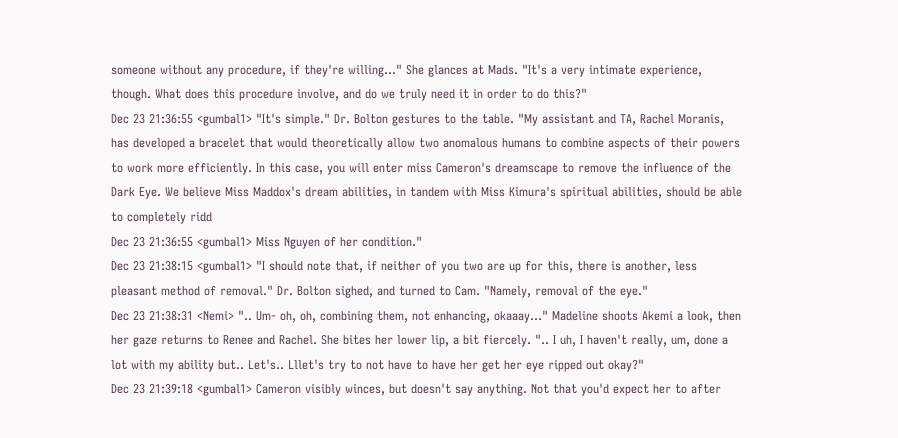someone without any procedure, if they're willing…" She glances at Mads. "It's a very intimate experience, though. What does this procedure involve, and do we truly need it in order to do this?"
Dec 23 21:36:55 <gumbal1> "It's simple." Dr. Bolton gestures to the table. "My assistant and TA, Rachel Moranis, has developed a bracelet that would theoretically allow two anomalous humans to combine aspects of their powers to work more efficiently. In this case, you will enter miss Cameron's dreamscape to remove the influence of the Dark Eye. We believe Miss Maddox's dream abilities, in tandem with Miss Kimura's spiritual abilities, should be able to completely ridd
Dec 23 21:36:55 <gumbal1> Miss Nguyen of her condition."
Dec 23 21:38:15 <gumbal1> "I should note that, if neither of you two are up for this, there is another, less pleasant method of removal." Dr. Bolton sighed, and turned to Cam. "Namely, removal of the eye."
Dec 23 21:38:31 <Nemi> ".. Um- oh, oh, combining them, not enhancing, okaaay…" Madeline shoots Akemi a look, then her gaze returns to Renee and Rachel. She bites her lower lip, a bit fiercely. ".. I uh, I haven't really, um, done a lot with my ability but.. Let's.. Lllet's try to not have to have her get her eye ripped out okay?"
Dec 23 21:39:18 <gumbal1> Cameron visibly winces, but doesn't say anything. Not that you'd expect her to after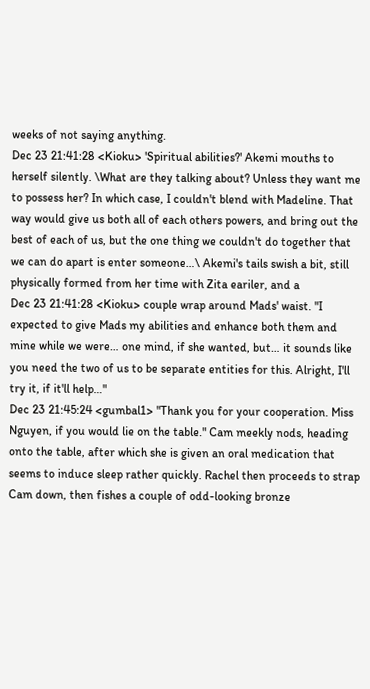weeks of not saying anything.
Dec 23 21:41:28 <Kioku> 'Spiritual abilities?' Akemi mouths to herself silently. \What are they talking about? Unless they want me to possess her? In which case, I couldn't blend with Madeline. That way would give us both all of each others powers, and bring out the best of each of us, but the one thing we couldn't do together that we can do apart is enter someone…\ Akemi's tails swish a bit, still physically formed from her time with Zita eariler, and a
Dec 23 21:41:28 <Kioku> couple wrap around Mads' waist. "I expected to give Mads my abilities and enhance both them and mine while we were… one mind, if she wanted, but… it sounds like you need the two of us to be separate entities for this. Alright, I'll try it, if it'll help…"
Dec 23 21:45:24 <gumbal1> "Thank you for your cooperation. Miss Nguyen, if you would lie on the table." Cam meekly nods, heading onto the table, after which she is given an oral medication that seems to induce sleep rather quickly. Rachel then proceeds to strap Cam down, then fishes a couple of odd-looking bronze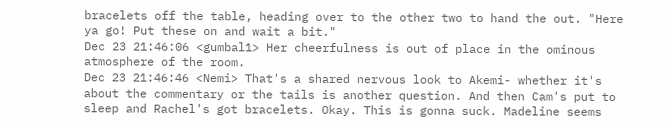bracelets off the table, heading over to the other two to hand the out. "Here ya go! Put these on and wait a bit."
Dec 23 21:46:06 <gumbal1> Her cheerfulness is out of place in the ominous atmosphere of the room.
Dec 23 21:46:46 <Nemi> That's a shared nervous look to Akemi- whether it's about the commentary or the tails is another question. And then Cam's put to sleep and Rachel's got bracelets. Okay. This is gonna suck. Madeline seems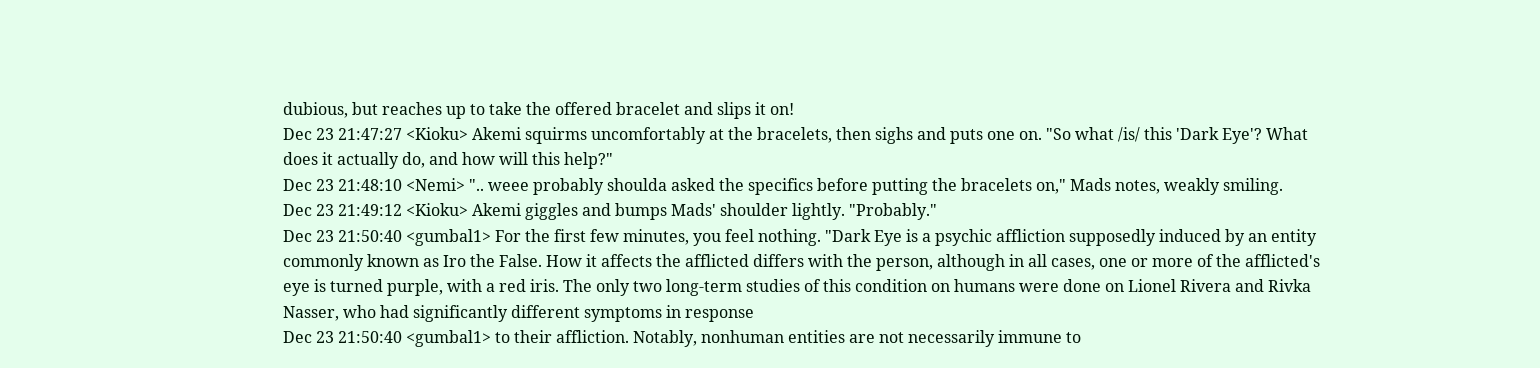dubious, but reaches up to take the offered bracelet and slips it on!
Dec 23 21:47:27 <Kioku> Akemi squirms uncomfortably at the bracelets, then sighs and puts one on. "So what /is/ this 'Dark Eye'? What does it actually do, and how will this help?"
Dec 23 21:48:10 <Nemi> ".. weee probably shoulda asked the specifics before putting the bracelets on," Mads notes, weakly smiling.
Dec 23 21:49:12 <Kioku> Akemi giggles and bumps Mads' shoulder lightly. "Probably."
Dec 23 21:50:40 <gumbal1> For the first few minutes, you feel nothing. "Dark Eye is a psychic affliction supposedly induced by an entity commonly known as Iro the False. How it affects the afflicted differs with the person, although in all cases, one or more of the afflicted's eye is turned purple, with a red iris. The only two long-term studies of this condition on humans were done on Lionel Rivera and Rivka Nasser, who had significantly different symptoms in response
Dec 23 21:50:40 <gumbal1> to their affliction. Notably, nonhuman entities are not necessarily immune to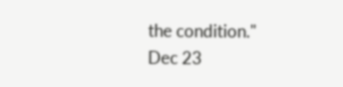the condition."
Dec 23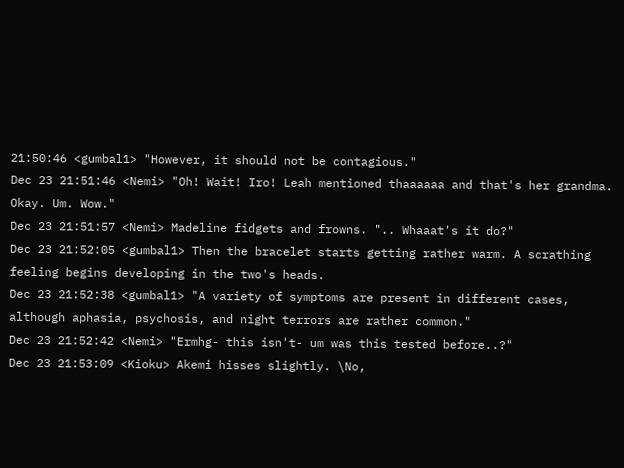21:50:46 <gumbal1> "However, it should not be contagious."
Dec 23 21:51:46 <Nemi> "Oh! Wait! Iro! Leah mentioned thaaaaaa and that's her grandma. Okay. Um. Wow."
Dec 23 21:51:57 <Nemi> Madeline fidgets and frowns. ".. Whaaat's it do?"
Dec 23 21:52:05 <gumbal1> Then the bracelet starts getting rather warm. A scrathing feeling begins developing in the two's heads.
Dec 23 21:52:38 <gumbal1> "A variety of symptoms are present in different cases, although aphasia, psychosis, and night terrors are rather common."
Dec 23 21:52:42 <Nemi> "Ermhg- this isn't- um was this tested before..?"
Dec 23 21:53:09 <Kioku> Akemi hisses slightly. \No,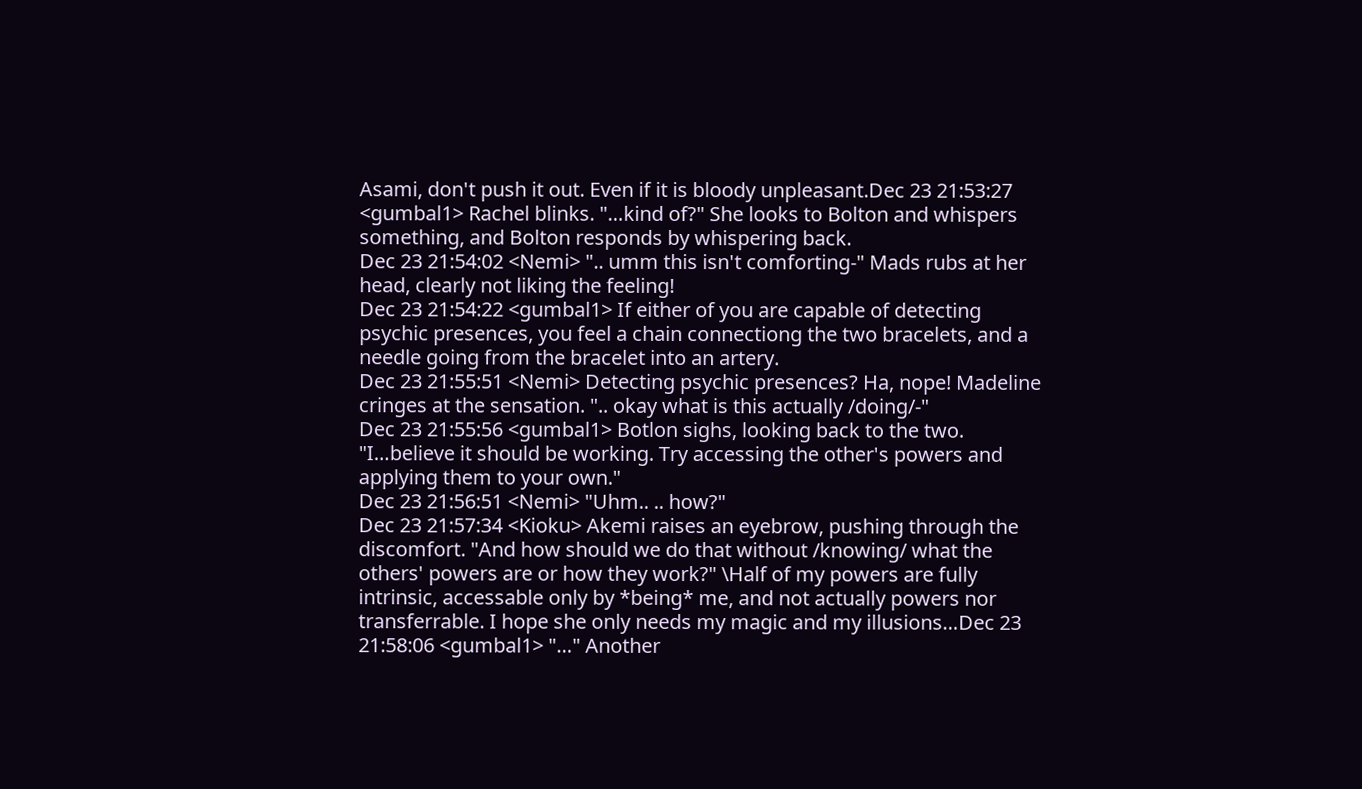Asami, don't push it out. Even if it is bloody unpleasant.Dec 23 21:53:27 <gumbal1> Rachel blinks. "…kind of?" She looks to Bolton and whispers something, and Bolton responds by whispering back.
Dec 23 21:54:02 <Nemi> ".. umm this isn't comforting-" Mads rubs at her head, clearly not liking the feeling!
Dec 23 21:54:22 <gumbal1> If either of you are capable of detecting psychic presences, you feel a chain connectiong the two bracelets, and a needle going from the bracelet into an artery.
Dec 23 21:55:51 <Nemi> Detecting psychic presences? Ha, nope! Madeline cringes at the sensation. ".. okay what is this actually /doing/-"
Dec 23 21:55:56 <gumbal1> Botlon sighs, looking back to the two. "I…believe it should be working. Try accessing the other's powers and applying them to your own."
Dec 23 21:56:51 <Nemi> "Uhm.. .. how?"
Dec 23 21:57:34 <Kioku> Akemi raises an eyebrow, pushing through the discomfort. "And how should we do that without /knowing/ what the others' powers are or how they work?" \Half of my powers are fully intrinsic, accessable only by *being* me, and not actually powers nor transferrable. I hope she only needs my magic and my illusions…Dec 23 21:58:06 <gumbal1> "…" Another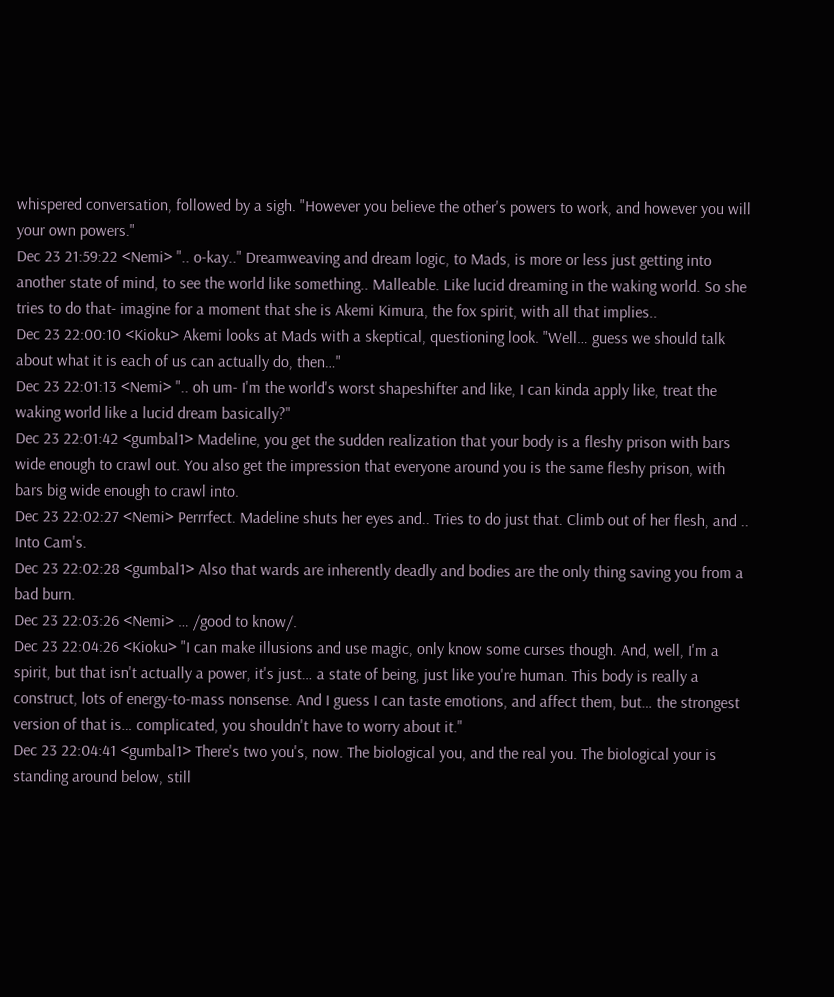whispered conversation, followed by a sigh. "However you believe the other's powers to work, and however you will your own powers."
Dec 23 21:59:22 <Nemi> ".. o-kay.." Dreamweaving and dream logic, to Mads, is more or less just getting into another state of mind, to see the world like something.. Malleable. Like lucid dreaming in the waking world. So she tries to do that- imagine for a moment that she is Akemi Kimura, the fox spirit, with all that implies..
Dec 23 22:00:10 <Kioku> Akemi looks at Mads with a skeptical, questioning look. "Well… guess we should talk about what it is each of us can actually do, then…"
Dec 23 22:01:13 <Nemi> ".. oh um- I'm the world's worst shapeshifter and like, I can kinda apply like, treat the waking world like a lucid dream basically?"
Dec 23 22:01:42 <gumbal1> Madeline, you get the sudden realization that your body is a fleshy prison with bars wide enough to crawl out. You also get the impression that everyone around you is the same fleshy prison, with bars big wide enough to crawl into.
Dec 23 22:02:27 <Nemi> Perrrfect. Madeline shuts her eyes and.. Tries to do just that. Climb out of her flesh, and .. Into Cam's.
Dec 23 22:02:28 <gumbal1> Also that wards are inherently deadly and bodies are the only thing saving you from a bad burn.
Dec 23 22:03:26 <Nemi> … /good to know/.
Dec 23 22:04:26 <Kioku> "I can make illusions and use magic, only know some curses though. And, well, I'm a spirit, but that isn't actually a power, it's just… a state of being, just like you're human. This body is really a construct, lots of energy-to-mass nonsense. And I guess I can taste emotions, and affect them, but… the strongest version of that is… complicated, you shouldn't have to worry about it."
Dec 23 22:04:41 <gumbal1> There's two you's, now. The biological you, and the real you. The biological your is standing around below, still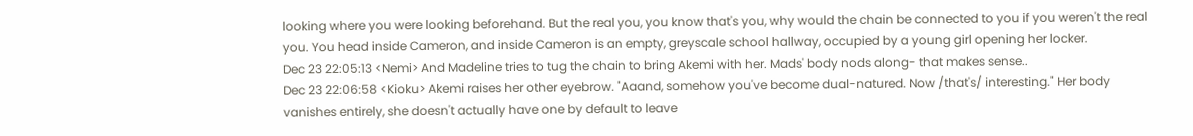looking where you were looking beforehand. But the real you, you know that's you, why would the chain be connected to you if you weren't the real you. You head inside Cameron, and inside Cameron is an empty, greyscale school hallway, occupied by a young girl opening her locker.
Dec 23 22:05:13 <Nemi> And Madeline tries to tug the chain to bring Akemi with her. Mads' body nods along- that makes sense..
Dec 23 22:06:58 <Kioku> Akemi raises her other eyebrow. "Aaand, somehow you've become dual-natured. Now /that's/ interesting." Her body vanishes entirely, she doesn't actually have one by default to leave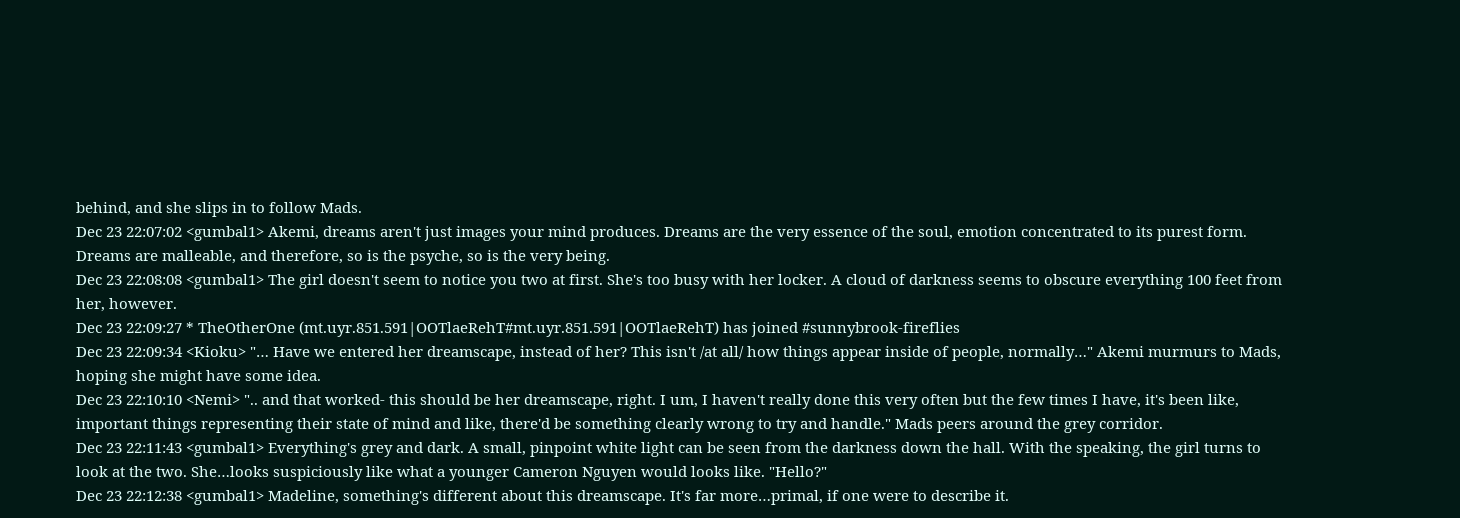behind, and she slips in to follow Mads.
Dec 23 22:07:02 <gumbal1> Akemi, dreams aren't just images your mind produces. Dreams are the very essence of the soul, emotion concentrated to its purest form. Dreams are malleable, and therefore, so is the psyche, so is the very being.
Dec 23 22:08:08 <gumbal1> The girl doesn't seem to notice you two at first. She's too busy with her locker. A cloud of darkness seems to obscure everything 100 feet from her, however.
Dec 23 22:09:27 * TheOtherOne (mt.uyr.851.591|OOTlaeRehT#mt.uyr.851.591|OOTlaeRehT) has joined #sunnybrook-fireflies
Dec 23 22:09:34 <Kioku> "… Have we entered her dreamscape, instead of her? This isn't /at all/ how things appear inside of people, normally…" Akemi murmurs to Mads, hoping she might have some idea.
Dec 23 22:10:10 <Nemi> ".. and that worked- this should be her dreamscape, right. I um, I haven't really done this very often but the few times I have, it's been like, important things representing their state of mind and like, there'd be something clearly wrong to try and handle." Mads peers around the grey corridor.
Dec 23 22:11:43 <gumbal1> Everything's grey and dark. A small, pinpoint white light can be seen from the darkness down the hall. With the speaking, the girl turns to look at the two. She…looks suspiciously like what a younger Cameron Nguyen would looks like. "Hello?"
Dec 23 22:12:38 <gumbal1> Madeline, something's different about this dreamscape. It's far more…primal, if one were to describe it.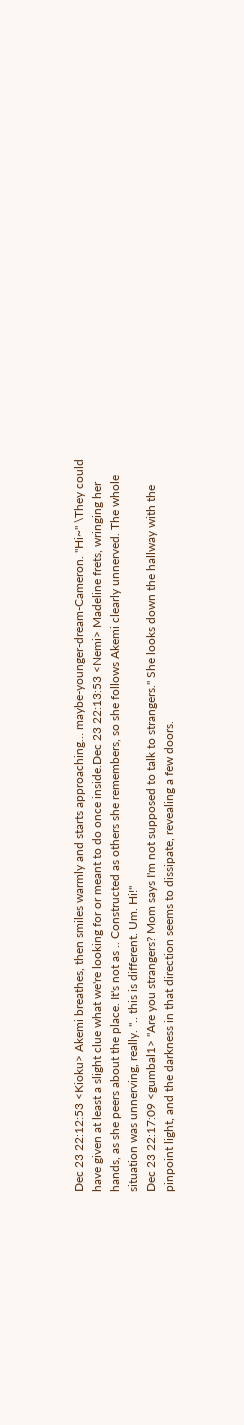Dec 23 22:12:53 <Kioku> Akemi breathes, then smiles warmly and starts approaching… maybe-younger-dream-Cameron. "Hi~" \They could have given at least a slight clue what we're looking for or meant to do once inside.Dec 23 22:13:53 <Nemi> Madeline frets, wringing her hands, as she peers about the place. It's not as .. Constructed as others she remembers, so she follows Akemi clearly unnerved. The whole situation was unnerving, really. ".. this is different. Um. Hi!"
Dec 23 22:17:09 <gumbal1> "Are you strangers? Mom says I'm not supposed to talk to strangers." She looks down the hallway with the pinpoint light, and the darkness in that direction seems to dissipate, revealing a few doors.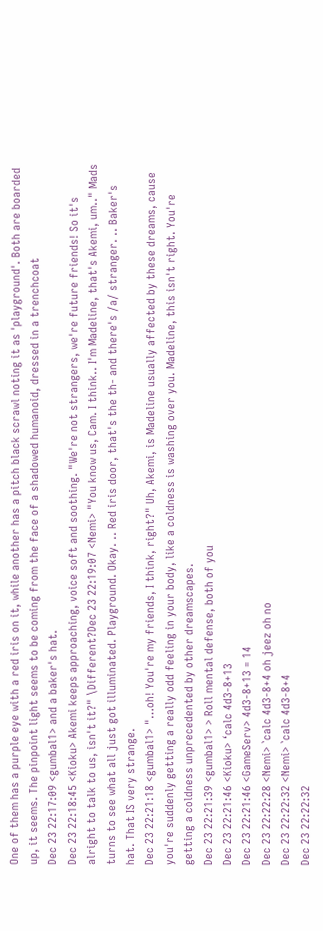One of them has a purple eye with a red iris on it, while another has a pitch black scrawl noting it as 'playground'. Both are boarded up, it seems. The pinpoint light seems to be coming from the face of a shadowed humanoid, dressed in a trenchcoat
Dec 23 22:17:09 <gumbal1> and a baker's hat.
Dec 23 22:18:45 <Kioku> Akemi keeps approaching, voice soft and soothing. "We're not strangers, we're future friends! So it's alright to talk to us, isn't it?" \Different?Dec 23 22:19:07 <Nemi> "You know us, Cam. I think.. I'm Madeline, that's Akemi, um.." Mads turns to see what all just got illuminated. Playground. Okay. .. Red iris door, that's the th- and there's /a/ stranger. .. Baker's hat. That IS very strange.
Dec 23 22:21:18 <gumbal1> "…oh! You're my friends, I think, right?" Uh, Akemi, is Madeline usually affected by these dreams, cause you're suddenly getting a really odd feeling in your body, like a coldness is washing over you. Madeline, this isn't right. You're getting a coldness unprecedented by other dreamscapes.
Dec 23 22:21:39 <gumbal1> > Roll mental defense, both of you
Dec 23 22:21:46 <Kioku> ‘calc 4d3-8+13
Dec 23 22:21:46 <GameServ> 4d3-8+13 = 14
Dec 23 22:22:28 <Nemi> `calc 4d3-8+4 oh jeez oh no
Dec 23 22:22:32 <Nemi> `calc 4d3-8+4
Dec 23 22:22:32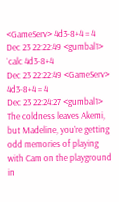<GameServ> 4d3-8+4 = 4
Dec 23 22:22:49 <gumbal1> `calc 4d3-8+4
Dec 23 22:22:49 <GameServ> 4d3-8+4 = 4
Dec 23 22:24:27 <gumbal1> The coldness leaves Akemi, but Madeline, you’re getting odd memories of playing with Cam on the playground in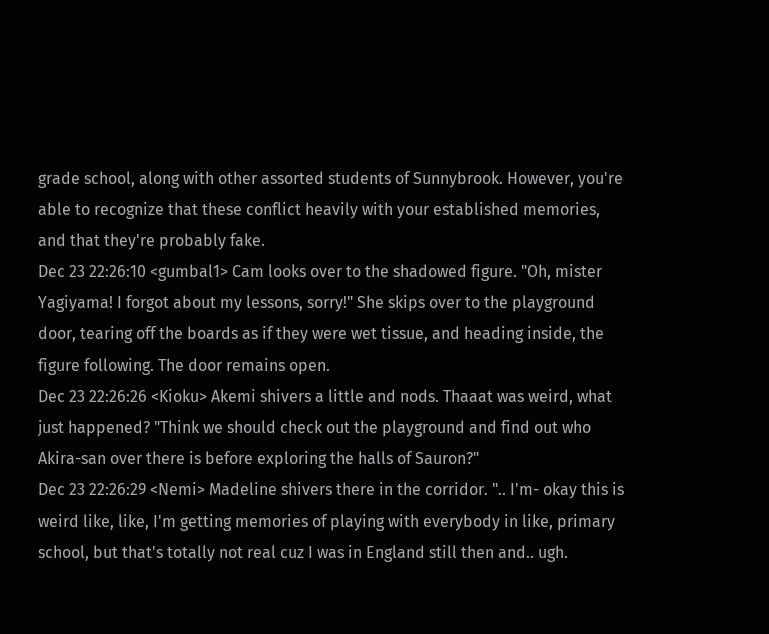grade school, along with other assorted students of Sunnybrook. However, you're able to recognize that these conflict heavily with your established memories, and that they're probably fake.
Dec 23 22:26:10 <gumbal1> Cam looks over to the shadowed figure. "Oh, mister Yagiyama! I forgot about my lessons, sorry!" She skips over to the playground door, tearing off the boards as if they were wet tissue, and heading inside, the figure following. The door remains open.
Dec 23 22:26:26 <Kioku> Akemi shivers a little and nods. Thaaat was weird, what just happened? "Think we should check out the playground and find out who Akira-san over there is before exploring the halls of Sauron?"
Dec 23 22:26:29 <Nemi> Madeline shivers there in the corridor. ".. I'm- okay this is weird like, like, I'm getting memories of playing with everybody in like, primary school, but that's totally not real cuz I was in England still then and.. ugh.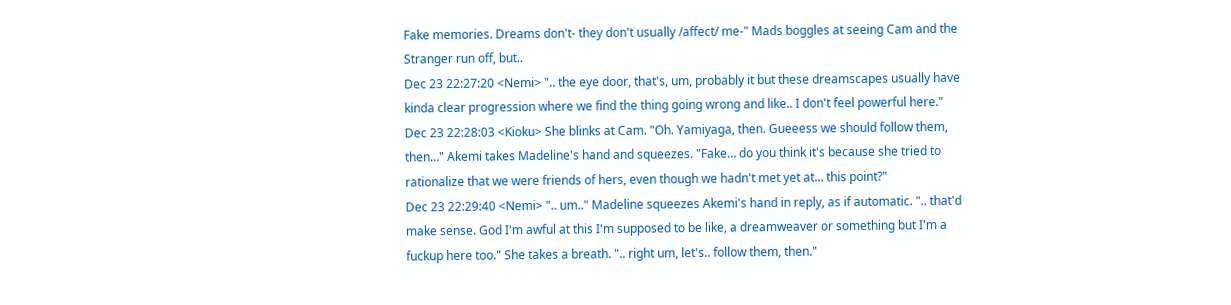Fake memories. Dreams don't- they don't usually /affect/ me-" Mads boggles at seeing Cam and the Stranger run off, but..
Dec 23 22:27:20 <Nemi> ".. the eye door, that's, um, probably it but these dreamscapes usually have kinda clear progression where we find the thing going wrong and like.. I don't feel powerful here."
Dec 23 22:28:03 <Kioku> She blinks at Cam. "Oh. Yamiyaga, then. Gueeess we should follow them, then…" Akemi takes Madeline's hand and squeezes. "Fake… do you think it's because she tried to rationalize that we were friends of hers, even though we hadn't met yet at… this point?"
Dec 23 22:29:40 <Nemi> ".. um.." Madeline squeezes Akemi's hand in reply, as if automatic. ".. that'd make sense. God I'm awful at this I'm supposed to be like, a dreamweaver or something but I'm a fuckup here too." She takes a breath. ".. right um, let's.. follow them, then."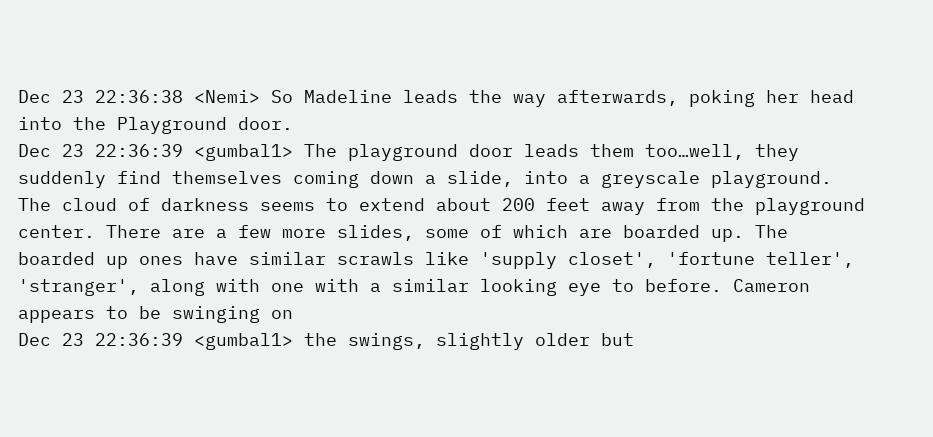Dec 23 22:36:38 <Nemi> So Madeline leads the way afterwards, poking her head into the Playground door.
Dec 23 22:36:39 <gumbal1> The playground door leads them too…well, they suddenly find themselves coming down a slide, into a greyscale playground. The cloud of darkness seems to extend about 200 feet away from the playground center. There are a few more slides, some of which are boarded up. The boarded up ones have similar scrawls like 'supply closet', 'fortune teller', 'stranger', along with one with a similar looking eye to before. Cameron appears to be swinging on
Dec 23 22:36:39 <gumbal1> the swings, slightly older but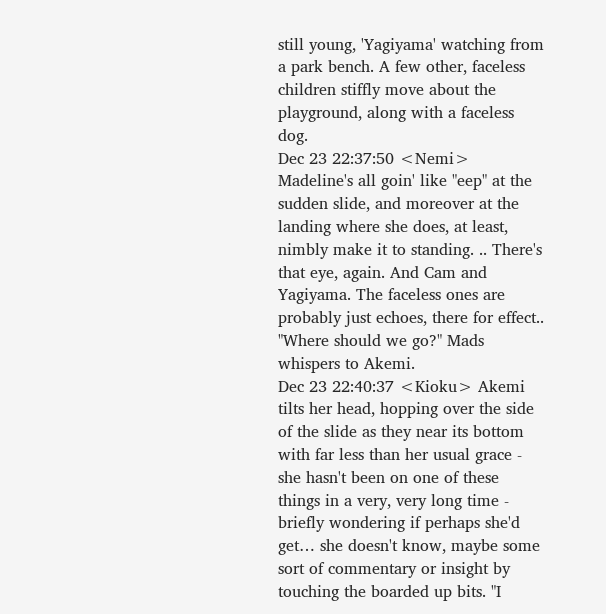still young, 'Yagiyama' watching from a park bench. A few other, faceless children stiffly move about the playground, along with a faceless dog.
Dec 23 22:37:50 <Nemi> Madeline's all goin' like "eep" at the sudden slide, and moreover at the landing where she does, at least, nimbly make it to standing. .. There's that eye, again. And Cam and Yagiyama. The faceless ones are probably just echoes, there for effect.. "Where should we go?" Mads whispers to Akemi.
Dec 23 22:40:37 <Kioku> Akemi tilts her head, hopping over the side of the slide as they near its bottom with far less than her usual grace - she hasn't been on one of these things in a very, very long time - briefly wondering if perhaps she'd get… she doesn't know, maybe some sort of commentary or insight by touching the boarded up bits. "I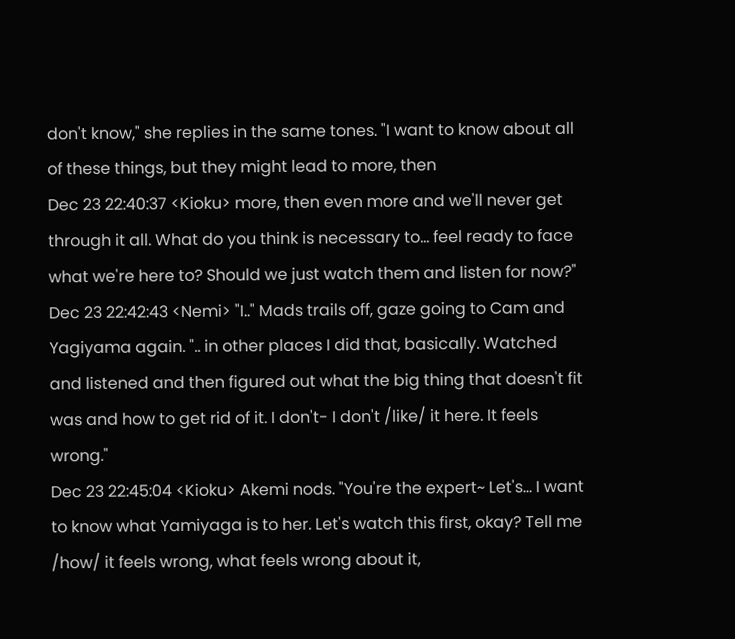don't know," she replies in the same tones. "I want to know about all of these things, but they might lead to more, then
Dec 23 22:40:37 <Kioku> more, then even more and we'll never get through it all. What do you think is necessary to… feel ready to face what we're here to? Should we just watch them and listen for now?"
Dec 23 22:42:43 <Nemi> "I.." Mads trails off, gaze going to Cam and Yagiyama again. ".. in other places I did that, basically. Watched and listened and then figured out what the big thing that doesn't fit was and how to get rid of it. I don't- I don't /like/ it here. It feels wrong."
Dec 23 22:45:04 <Kioku> Akemi nods. "You're the expert~ Let's… I want to know what Yamiyaga is to her. Let's watch this first, okay? Tell me /how/ it feels wrong, what feels wrong about it,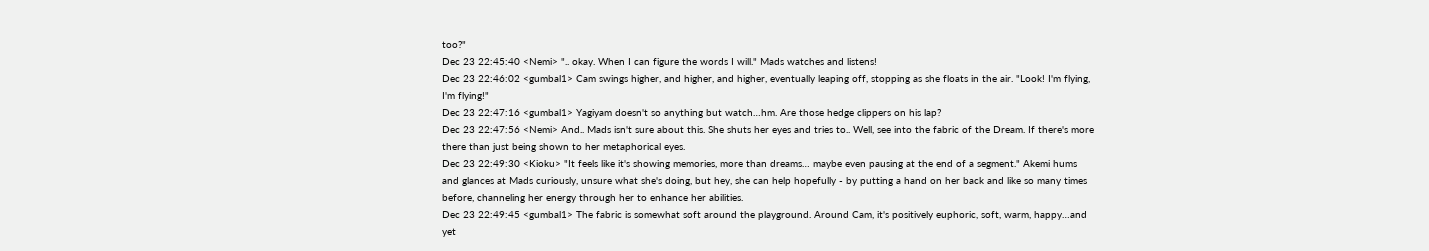too?"
Dec 23 22:45:40 <Nemi> ".. okay. When I can figure the words I will." Mads watches and listens!
Dec 23 22:46:02 <gumbal1> Cam swings higher, and higher, and higher, eventually leaping off, stopping as she floats in the air. "Look! I'm flying, I'm flying!"
Dec 23 22:47:16 <gumbal1> Yagiyam doesn't so anything but watch…hm. Are those hedge clippers on his lap?
Dec 23 22:47:56 <Nemi> And.. Mads isn't sure about this. She shuts her eyes and tries to.. Well, see into the fabric of the Dream. If there's more there than just being shown to her metaphorical eyes.
Dec 23 22:49:30 <Kioku> "It feels like it's showing memories, more than dreams… maybe even pausing at the end of a segment." Akemi hums and glances at Mads curiously, unsure what she's doing, but hey, she can help hopefully - by putting a hand on her back and like so many times before, channeling her energy through her to enhance her abilities.
Dec 23 22:49:45 <gumbal1> The fabric is somewhat soft around the playground. Around Cam, it's positively euphoric, soft, warm, happy…and yet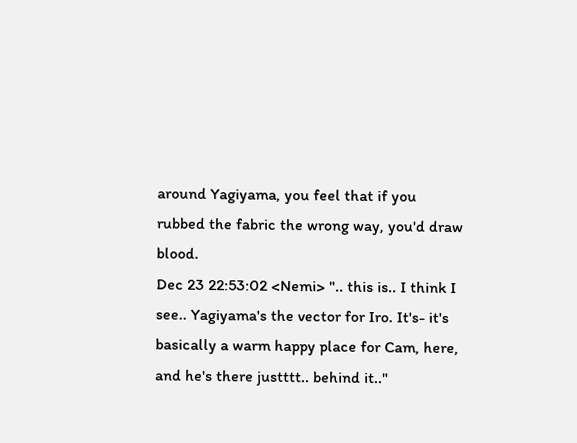around Yagiyama, you feel that if you rubbed the fabric the wrong way, you'd draw blood.
Dec 23 22:53:02 <Nemi> ".. this is.. I think I see.. Yagiyama's the vector for Iro. It's- it's basically a warm happy place for Cam, here, and he's there justttt.. behind it.."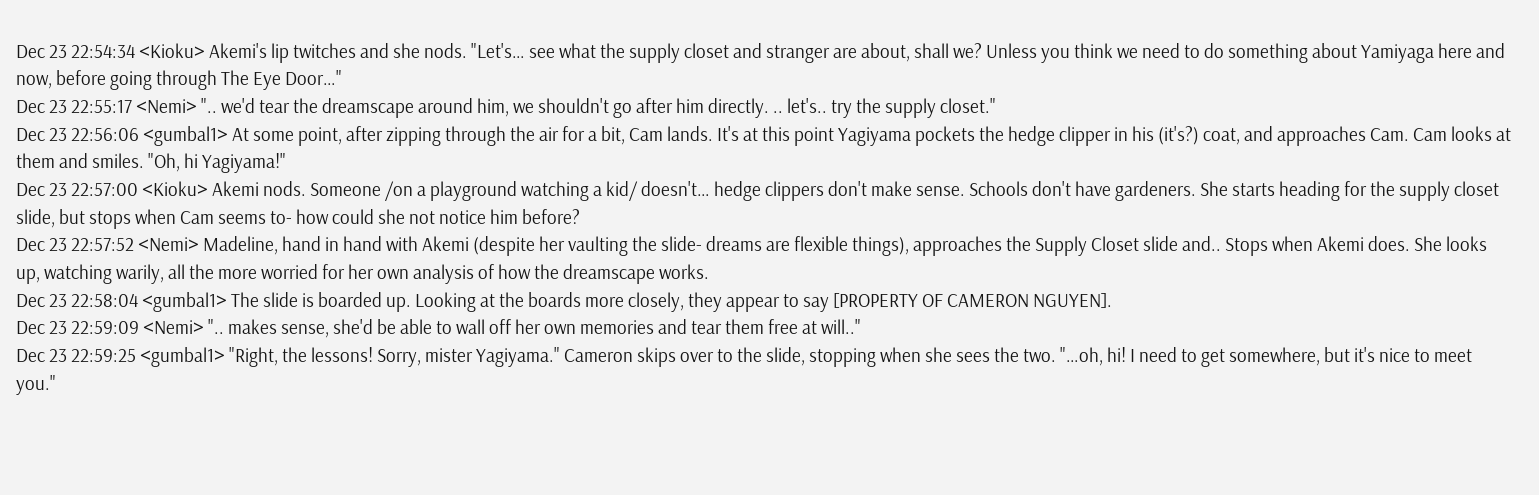Dec 23 22:54:34 <Kioku> Akemi's lip twitches and she nods. "Let's… see what the supply closet and stranger are about, shall we? Unless you think we need to do something about Yamiyaga here and now, before going through The Eye Door…"
Dec 23 22:55:17 <Nemi> ".. we'd tear the dreamscape around him, we shouldn't go after him directly. .. let's.. try the supply closet."
Dec 23 22:56:06 <gumbal1> At some point, after zipping through the air for a bit, Cam lands. It's at this point Yagiyama pockets the hedge clipper in his (it's?) coat, and approaches Cam. Cam looks at them and smiles. "Oh, hi Yagiyama!"
Dec 23 22:57:00 <Kioku> Akemi nods. Someone /on a playground watching a kid/ doesn't… hedge clippers don't make sense. Schools don't have gardeners. She starts heading for the supply closet slide, but stops when Cam seems to- how could she not notice him before?
Dec 23 22:57:52 <Nemi> Madeline, hand in hand with Akemi (despite her vaulting the slide- dreams are flexible things), approaches the Supply Closet slide and.. Stops when Akemi does. She looks up, watching warily, all the more worried for her own analysis of how the dreamscape works.
Dec 23 22:58:04 <gumbal1> The slide is boarded up. Looking at the boards more closely, they appear to say [PROPERTY OF CAMERON NGUYEN].
Dec 23 22:59:09 <Nemi> ".. makes sense, she'd be able to wall off her own memories and tear them free at will.."
Dec 23 22:59:25 <gumbal1> "Right, the lessons! Sorry, mister Yagiyama." Cameron skips over to the slide, stopping when she sees the two. "…oh, hi! I need to get somewhere, but it's nice to meet you."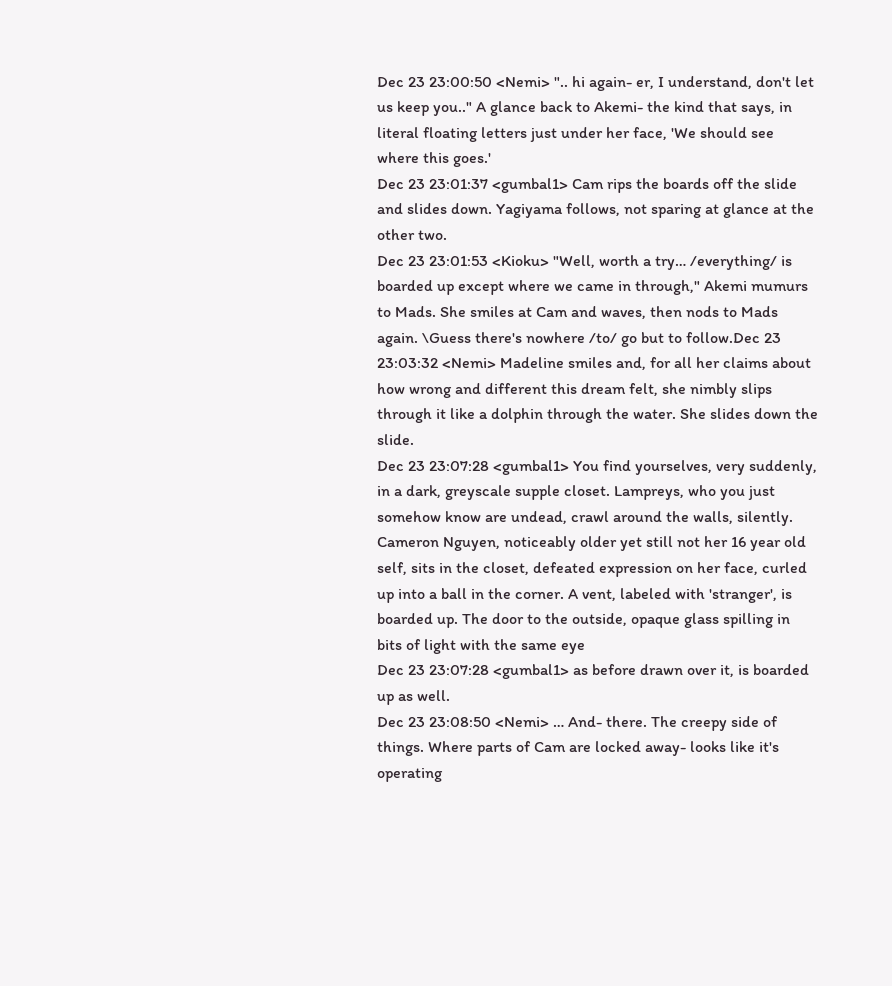Dec 23 23:00:50 <Nemi> ".. hi again- er, I understand, don't let us keep you.." A glance back to Akemi- the kind that says, in literal floating letters just under her face, 'We should see where this goes.'
Dec 23 23:01:37 <gumbal1> Cam rips the boards off the slide and slides down. Yagiyama follows, not sparing at glance at the other two.
Dec 23 23:01:53 <Kioku> "Well, worth a try… /everything/ is boarded up except where we came in through," Akemi mumurs to Mads. She smiles at Cam and waves, then nods to Mads again. \Guess there's nowhere /to/ go but to follow.Dec 23 23:03:32 <Nemi> Madeline smiles and, for all her claims about how wrong and different this dream felt, she nimbly slips through it like a dolphin through the water. She slides down the slide.
Dec 23 23:07:28 <gumbal1> You find yourselves, very suddenly, in a dark, greyscale supple closet. Lampreys, who you just somehow know are undead, crawl around the walls, silently. Cameron Nguyen, noticeably older yet still not her 16 year old self, sits in the closet, defeated expression on her face, curled up into a ball in the corner. A vent, labeled with 'stranger', is boarded up. The door to the outside, opaque glass spilling in bits of light with the same eye
Dec 23 23:07:28 <gumbal1> as before drawn over it, is boarded up as well.
Dec 23 23:08:50 <Nemi> … And- there. The creepy side of things. Where parts of Cam are locked away- looks like it's operating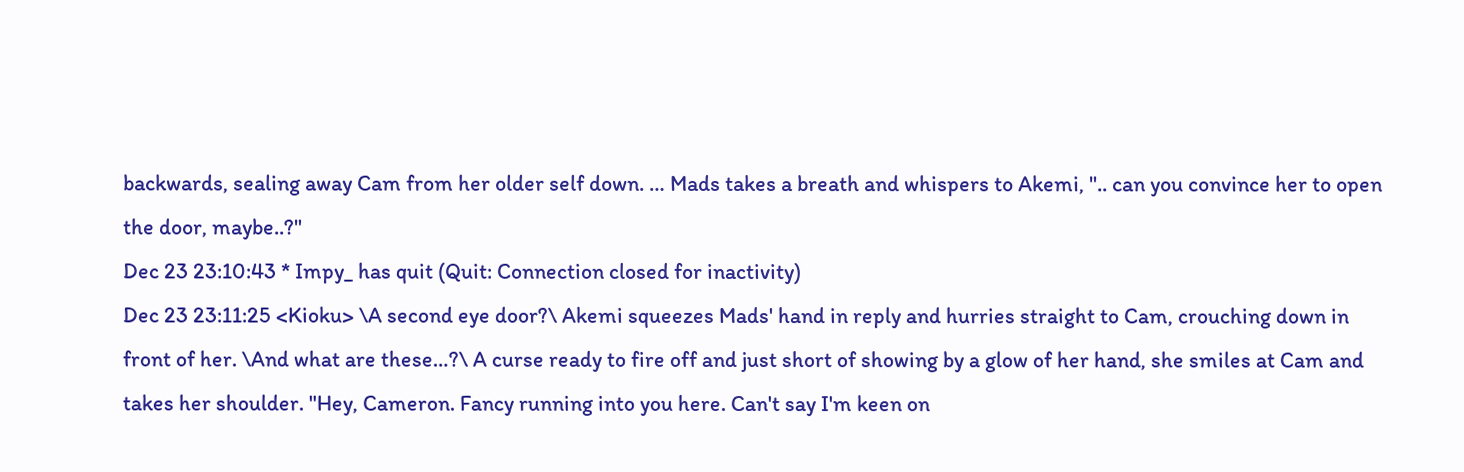backwards, sealing away Cam from her older self down. … Mads takes a breath and whispers to Akemi, ".. can you convince her to open the door, maybe..?"
Dec 23 23:10:43 * Impy_ has quit (Quit: Connection closed for inactivity)
Dec 23 23:11:25 <Kioku> \A second eye door?\ Akemi squeezes Mads' hand in reply and hurries straight to Cam, crouching down in front of her. \And what are these…?\ A curse ready to fire off and just short of showing by a glow of her hand, she smiles at Cam and takes her shoulder. "Hey, Cameron. Fancy running into you here. Can't say I'm keen on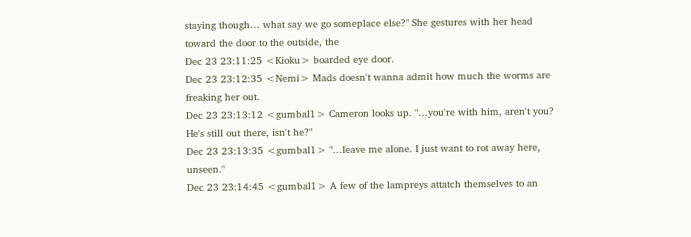staying though… what say we go someplace else?" She gestures with her head toward the door to the outside, the
Dec 23 23:11:25 <Kioku> boarded eye door.
Dec 23 23:12:35 <Nemi> Mads doesn't wanna admit how much the worms are freaking her out.
Dec 23 23:13:12 <gumbal1> Cameron looks up. "…you're with him, aren't you? He's still out there, isn't he?"
Dec 23 23:13:35 <gumbal1> "…leave me alone. I just want to rot away here, unseen."
Dec 23 23:14:45 <gumbal1> A few of the lampreys attatch themselves to an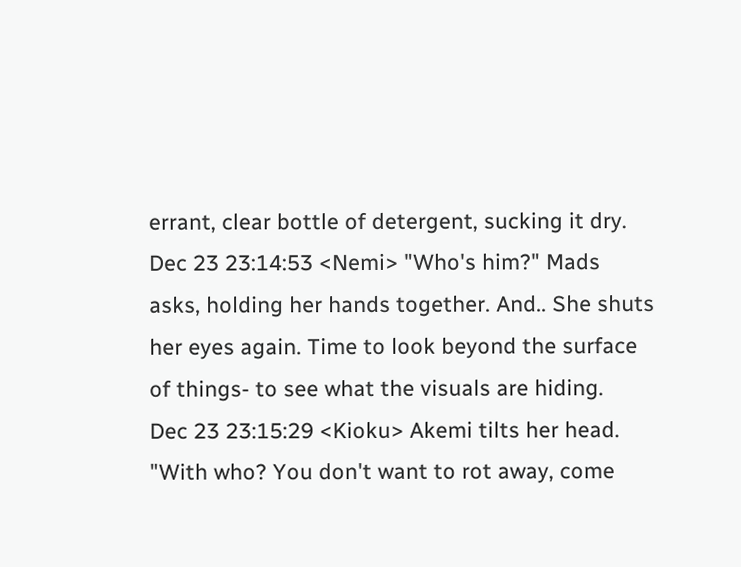errant, clear bottle of detergent, sucking it dry.
Dec 23 23:14:53 <Nemi> "Who's him?" Mads asks, holding her hands together. And.. She shuts her eyes again. Time to look beyond the surface of things- to see what the visuals are hiding.
Dec 23 23:15:29 <Kioku> Akemi tilts her head. "With who? You don't want to rot away, come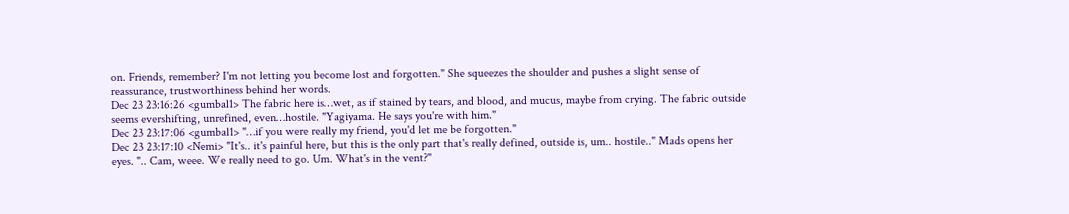on. Friends, remember? I'm not letting you become lost and forgotten." She squeezes the shoulder and pushes a slight sense of reassurance, trustworthiness behind her words.
Dec 23 23:16:26 <gumbal1> The fabric here is…wet, as if stained by tears, and blood, and mucus, maybe from crying. The fabric outside seems evershifting, unrefined, even…hostile. "Yagiyama. He says you're with him."
Dec 23 23:17:06 <gumbal1> "…if you were really my friend, you'd let me be forgotten."
Dec 23 23:17:10 <Nemi> "It's.. it's painful here, but this is the only part that's really defined, outside is, um.. hostile.." Mads opens her eyes. ".. Cam, weee. We really need to go. Um. What's in the vent?"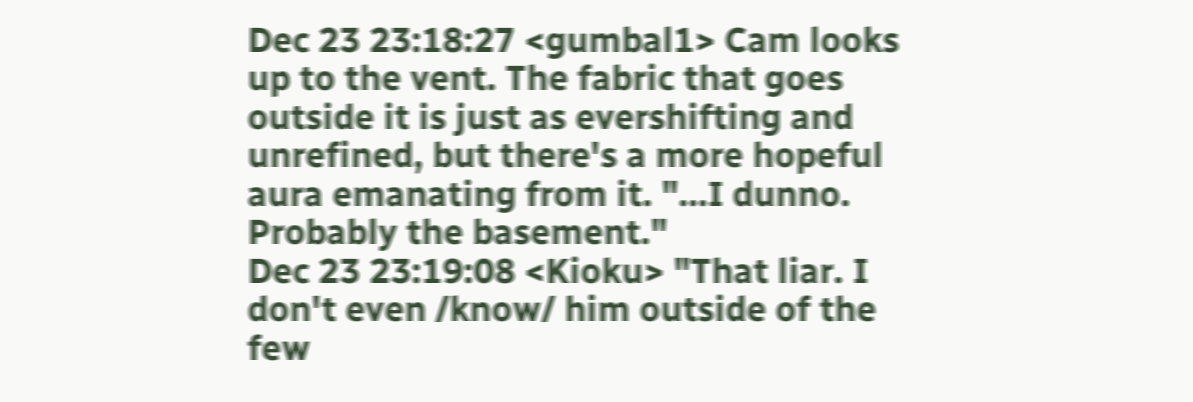Dec 23 23:18:27 <gumbal1> Cam looks up to the vent. The fabric that goes outside it is just as evershifting and unrefined, but there's a more hopeful aura emanating from it. "…I dunno. Probably the basement."
Dec 23 23:19:08 <Kioku> "That liar. I don't even /know/ him outside of the few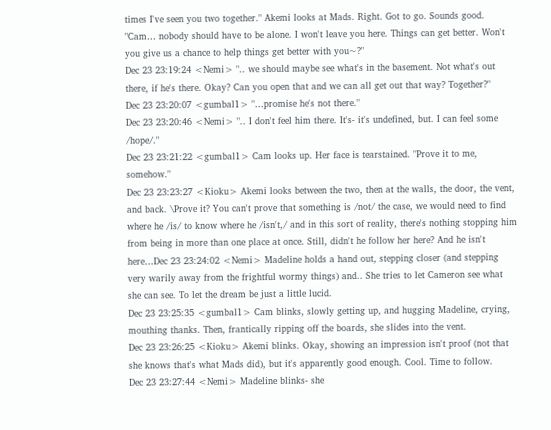times I've seen you two together." Akemi looks at Mads. Right. Got to go. Sounds good. "Cam… nobody should have to be alone. I won't leave you here. Things can get better. Won't you give us a chance to help things get better with you~?"
Dec 23 23:19:24 <Nemi> ".. we should maybe see what's in the basement. Not what's out there, if he's there. Okay? Can you open that and we can all get out that way? Together?"
Dec 23 23:20:07 <gumbal1> "…promise he's not there."
Dec 23 23:20:46 <Nemi> ".. I don't feel him there. It's- it's undefined, but. I can feel some /hope/."
Dec 23 23:21:22 <gumbal1> Cam looks up. Her face is tearstained. "Prove it to me, somehow."
Dec 23 23:23:27 <Kioku> Akemi looks between the two, then at the walls, the door, the vent, and back. \Prove it? You can't prove that something is /not/ the case, we would need to find where he /is/ to know where he /isn't,/ and in this sort of reality, there's nothing stopping him from being in more than one place at once. Still, didn't he follow her here? And he isn't here…Dec 23 23:24:02 <Nemi> Madeline holds a hand out, stepping closer (and stepping very warily away from the frightful wormy things) and.. She tries to let Cameron see what she can see. To let the dream be just a little lucid.
Dec 23 23:25:35 <gumbal1> Cam blinks, slowly getting up, and hugging Madeline, crying, mouthing thanks. Then, frantically ripping off the boards, she slides into the vent.
Dec 23 23:26:25 <Kioku> Akemi blinks. Okay, showing an impression isn't proof (not that she knows that's what Mads did), but it's apparently good enough. Cool. Time to follow.
Dec 23 23:27:44 <Nemi> Madeline blinks- she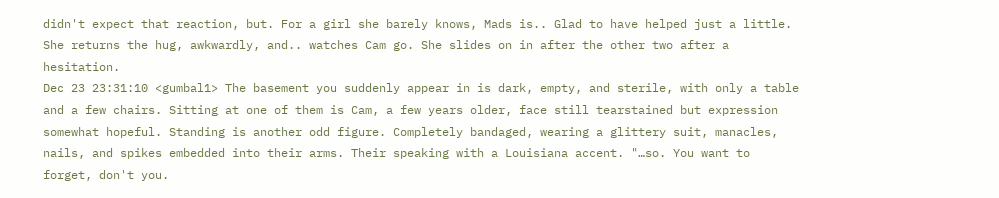didn't expect that reaction, but. For a girl she barely knows, Mads is.. Glad to have helped just a little. She returns the hug, awkwardly, and.. watches Cam go. She slides on in after the other two after a hesitation.
Dec 23 23:31:10 <gumbal1> The basement you suddenly appear in is dark, empty, and sterile, with only a table and a few chairs. Sitting at one of them is Cam, a few years older, face still tearstained but expression somewhat hopeful. Standing is another odd figure. Completely bandaged, wearing a glittery suit, manacles, nails, and spikes embedded into their arms. Their speaking with a Louisiana accent. "…so. You want to forget, don't you.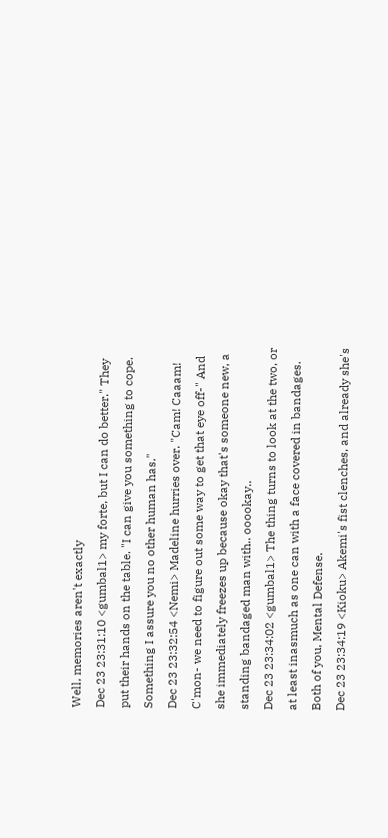Well, memories aren't exactly
Dec 23 23:31:10 <gumbal1> my forte, but I can do better." They put their hands on the table. "I can give you something to cope. Something I assure you no other human has."
Dec 23 23:32:54 <Nemi> Madeline hurries over. "Cam! Caaam! C'mon- we need to figure out some way to get that eye off-" And she immediately freezes up because okay that's someone new, a standing bandaged man with.. ooookay..
Dec 23 23:34:02 <gumbal1> The thing turns to look at the two, or at least inasmuch as one can with a face covered in bandages. Both of you, Mental Defense.
Dec 23 23:34:19 <Kioku> Akemi's fist clenches, and already she's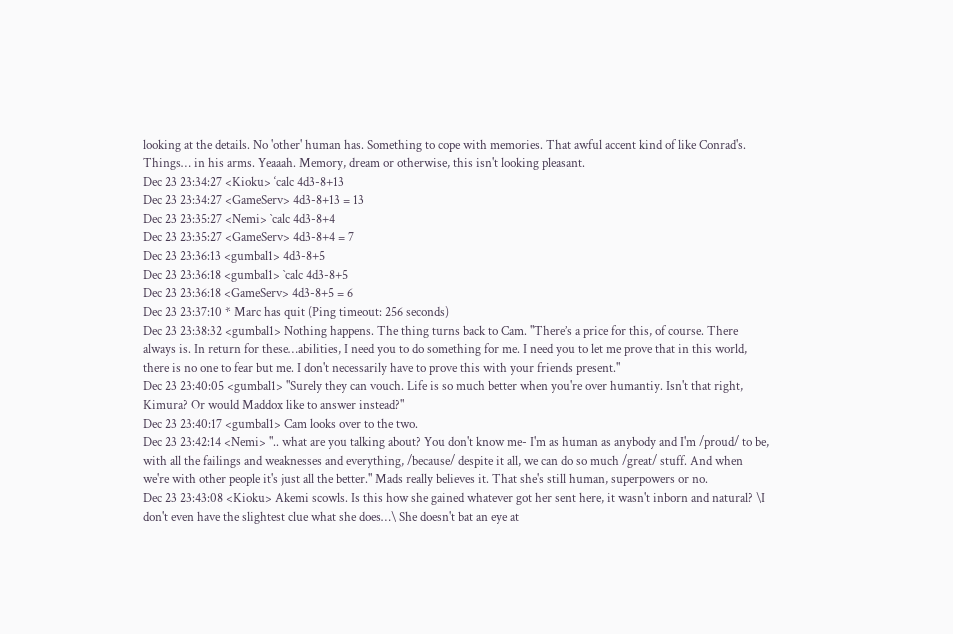looking at the details. No 'other' human has. Something to cope with memories. That awful accent kind of like Conrad's. Things… in his arms. Yeaaah. Memory, dream or otherwise, this isn't looking pleasant.
Dec 23 23:34:27 <Kioku> ‘calc 4d3-8+13
Dec 23 23:34:27 <GameServ> 4d3-8+13 = 13
Dec 23 23:35:27 <Nemi> `calc 4d3-8+4
Dec 23 23:35:27 <GameServ> 4d3-8+4 = 7
Dec 23 23:36:13 <gumbal1> 4d3-8+5
Dec 23 23:36:18 <gumbal1> `calc 4d3-8+5
Dec 23 23:36:18 <GameServ> 4d3-8+5 = 6
Dec 23 23:37:10 * Marc has quit (Ping timeout: 256 seconds)
Dec 23 23:38:32 <gumbal1> Nothing happens. The thing turns back to Cam. "There’s a price for this, of course. There always is. In return for these…abilities, I need you to do something for me. I need you to let me prove that in this world, there is no one to fear but me. I don't necessarily have to prove this with your friends present."
Dec 23 23:40:05 <gumbal1> "Surely they can vouch. Life is so much better when you're over humantiy. Isn't that right, Kimura? Or would Maddox like to answer instead?"
Dec 23 23:40:17 <gumbal1> Cam looks over to the two.
Dec 23 23:42:14 <Nemi> ".. what are you talking about? You don't know me- I'm as human as anybody and I'm /proud/ to be, with all the failings and weaknesses and everything, /because/ despite it all, we can do so much /great/ stuff. And when we're with other people it's just all the better." Mads really believes it. That she's still human, superpowers or no.
Dec 23 23:43:08 <Kioku> Akemi scowls. Is this how she gained whatever got her sent here, it wasn't inborn and natural? \I don't even have the slightest clue what she does…\ She doesn't bat an eye at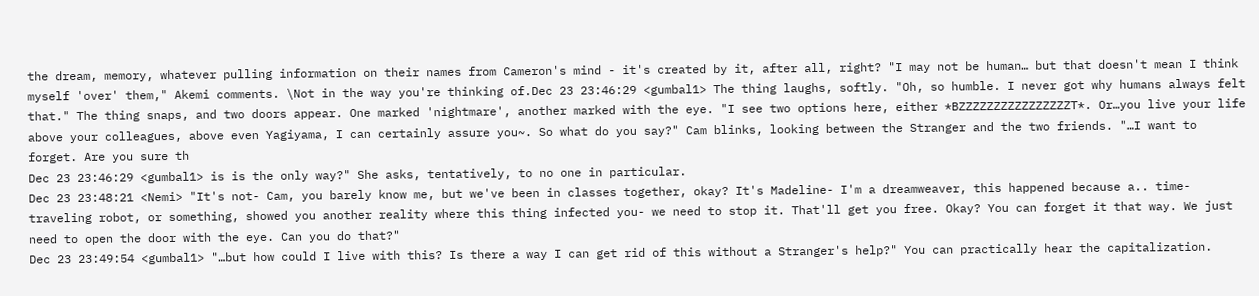the dream, memory, whatever pulling information on their names from Cameron's mind - it's created by it, after all, right? "I may not be human… but that doesn't mean I think myself 'over' them," Akemi comments. \Not in the way you're thinking of.Dec 23 23:46:29 <gumbal1> The thing laughs, softly. "Oh, so humble. I never got why humans always felt that." The thing snaps, and two doors appear. One marked 'nightmare', another marked with the eye. "I see two options here, either *BZZZZZZZZZZZZZZZZT*. Or…you live your life above your colleagues, above even Yagiyama, I can certainly assure you~. So what do you say?" Cam blinks, looking between the Stranger and the two friends. "…I want to forget. Are you sure th
Dec 23 23:46:29 <gumbal1> is is the only way?" She asks, tentatively, to no one in particular.
Dec 23 23:48:21 <Nemi> "It's not- Cam, you barely know me, but we've been in classes together, okay? It's Madeline- I'm a dreamweaver, this happened because a.. time-traveling robot, or something, showed you another reality where this thing infected you- we need to stop it. That'll get you free. Okay? You can forget it that way. We just need to open the door with the eye. Can you do that?"
Dec 23 23:49:54 <gumbal1> "…but how could I live with this? Is there a way I can get rid of this without a Stranger's help?" You can practically hear the capitalization.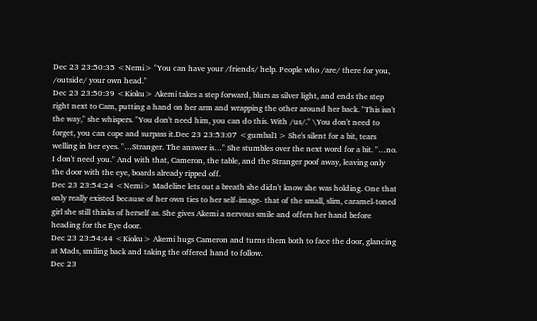Dec 23 23:50:35 <Nemi> "You can have your /friends/ help. People who /are/ there for you, /outside/ your own head."
Dec 23 23:50:39 <Kioku> Akemi takes a step forward, blurs as silver light, and ends the step right next to Cam, putting a hand on her arm and wrapping the other around her back. "This isn't the way," she whispers. "You don't need him, you can do this. With /us/." \You don't need to forget, you can cope and surpass it.Dec 23 23:53:07 <gumbal1> She's silent for a bit, tears welling in her eyes. "…Stranger. The answer is…" She stumbles over the next word for a bit. "…no. I don't need you." And with that, Cameron, the table, and the Stranger poof away, leaving only the door with the eye, boards already ripped off.
Dec 23 23:54:24 <Nemi> Madeline lets out a breath she didn't know she was holding. One that only really existed because of her own ties to her self-image- that of the small, slim, caramel-toned girl she still thinks of herself as. She gives Akemi a nervous smile and offers her hand before heading for the Eye door.
Dec 23 23:54:44 <Kioku> Akemi hugs Cameron and turns them both to face the door, glancing at Mads, smiling back and taking the offered hand to follow.
Dec 23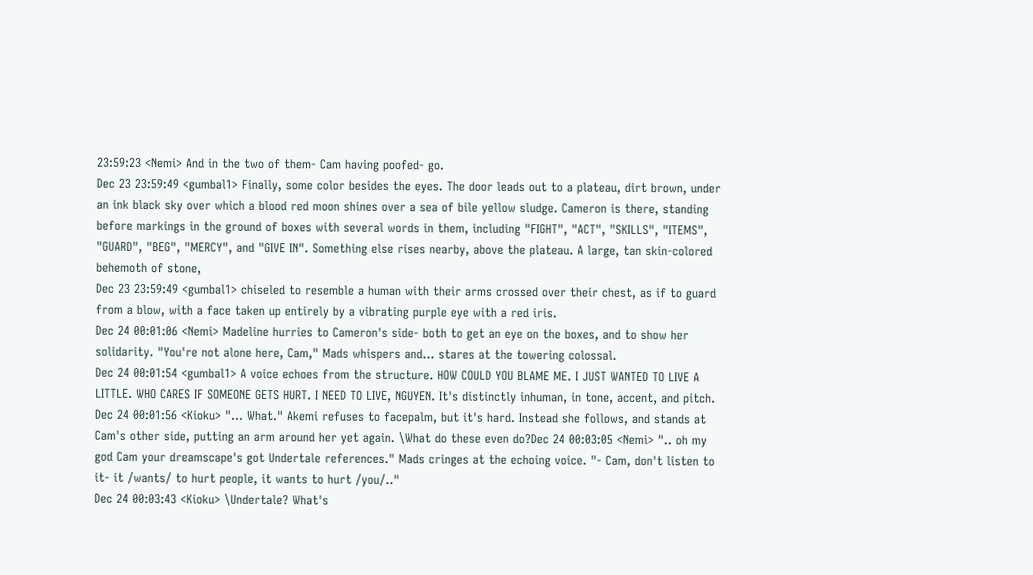23:59:23 <Nemi> And in the two of them- Cam having poofed- go.
Dec 23 23:59:49 <gumbal1> Finally, some color besides the eyes. The door leads out to a plateau, dirt brown, under an ink black sky over which a blood red moon shines over a sea of bile yellow sludge. Cameron is there, standing before markings in the ground of boxes with several words in them, including "FIGHT", "ACT", "SKILLS", "ITEMS", "GUARD", "BEG", "MERCY", and "GIVE IN". Something else rises nearby, above the plateau. A large, tan skin-colored behemoth of stone,
Dec 23 23:59:49 <gumbal1> chiseled to resemble a human with their arms crossed over their chest, as if to guard from a blow, with a face taken up entirely by a vibrating purple eye with a red iris.
Dec 24 00:01:06 <Nemi> Madeline hurries to Cameron's side- both to get an eye on the boxes, and to show her solidarity. "You're not alone here, Cam," Mads whispers and… stares at the towering colossal.
Dec 24 00:01:54 <gumbal1> A voice echoes from the structure. HOW COULD YOU BLAME ME. I JUST WANTED TO LIVE A LITTLE. WHO CARES IF SOMEONE GETS HURT. I NEED TO LIVE, NGUYEN. It's distinctly inhuman, in tone, accent, and pitch.
Dec 24 00:01:56 <Kioku> "… What." Akemi refuses to facepalm, but it's hard. Instead she follows, and stands at Cam's other side, putting an arm around her yet again. \What do these even do?Dec 24 00:03:05 <Nemi> ".. oh my god Cam your dreamscape's got Undertale references." Mads cringes at the echoing voice. "- Cam, don't listen to it- it /wants/ to hurt people, it wants to hurt /you/.."
Dec 24 00:03:43 <Kioku> \Undertale? What's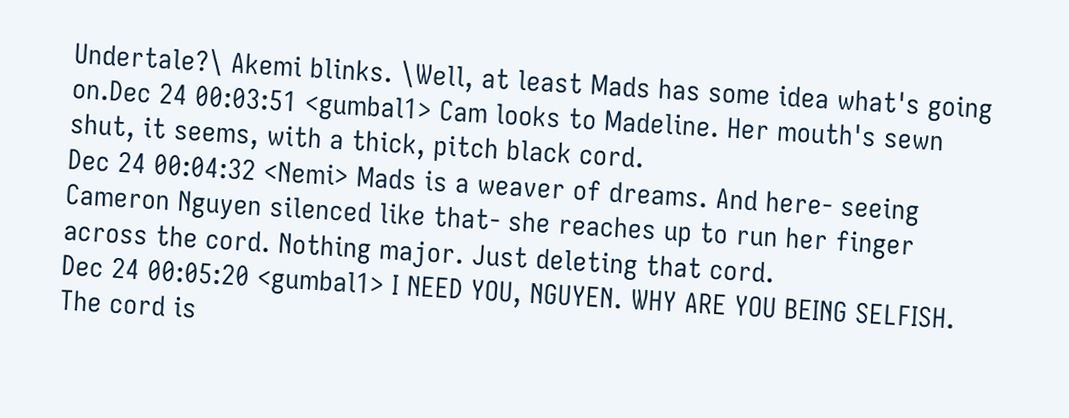Undertale?\ Akemi blinks. \Well, at least Mads has some idea what's going on.Dec 24 00:03:51 <gumbal1> Cam looks to Madeline. Her mouth's sewn shut, it seems, with a thick, pitch black cord.
Dec 24 00:04:32 <Nemi> Mads is a weaver of dreams. And here- seeing Cameron Nguyen silenced like that- she reaches up to run her finger across the cord. Nothing major. Just deleting that cord.
Dec 24 00:05:20 <gumbal1> I NEED YOU, NGUYEN. WHY ARE YOU BEING SELFISH. The cord is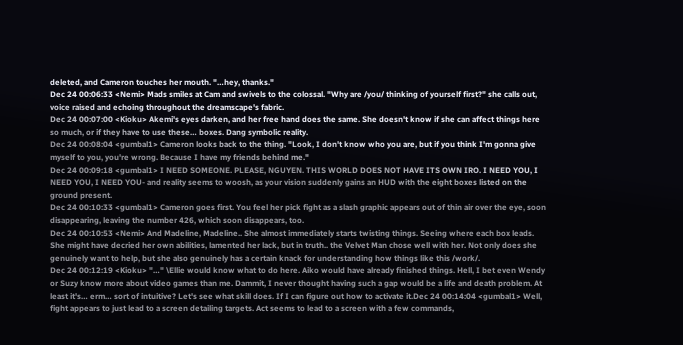deleted, and Cameron touches her mouth. "…hey, thanks."
Dec 24 00:06:33 <Nemi> Mads smiles at Cam and swivels to the colossal. "Why are /you/ thinking of yourself first?" she calls out, voice raised and echoing throughout the dreamscape's fabric.
Dec 24 00:07:00 <Kioku> Akemi's eyes darken, and her free hand does the same. She doesn't know if she can affect things here so much, or if they have to use these… boxes. Dang symbolic reality.
Dec 24 00:08:04 <gumbal1> Cameron looks back to the thing. "Look, I don't know who you are, but if you think I'm gonna give myself to you, you're wrong. Because I have my friends behind me."
Dec 24 00:09:18 <gumbal1> I NEED SOMEONE. PLEASE, NGUYEN. THIS WORLD DOES NOT HAVE ITS OWN IRO. I NEED YOU, I NEED YOU, I NEED YOU- and reality seems to woosh, as your vision suddenly gains an HUD with the eight boxes listed on the ground present.
Dec 24 00:10:33 <gumbal1> Cameron goes first. You feel her pick fight as a slash graphic appears out of thin air over the eye, soon disappearing, leaving the number 426, which soon disappears, too.
Dec 24 00:10:53 <Nemi> And Madeline, Madeline.. She almost immediately starts twisting things. Seeing where each box leads. She might have decried her own abilities, lamented her lack, but in truth.. the Velvet Man chose well with her. Not only does she genuinely want to help, but she also genuinely has a certain knack for understanding how things like this /work/.
Dec 24 00:12:19 <Kioku> "…" \Ellie would know what to do here. Aiko would have already finished things. Hell, I bet even Wendy or Suzy know more about video games than me. Dammit, I never thought having such a gap would be a life and death problem. At least it's… erm… sort of intuitive? Let's see what skill does. If I can figure out how to activate it.Dec 24 00:14:04 <gumbal1> Well, fight appears to just lead to a screen detailing targets. Act seems to lead to a screen with a few commands,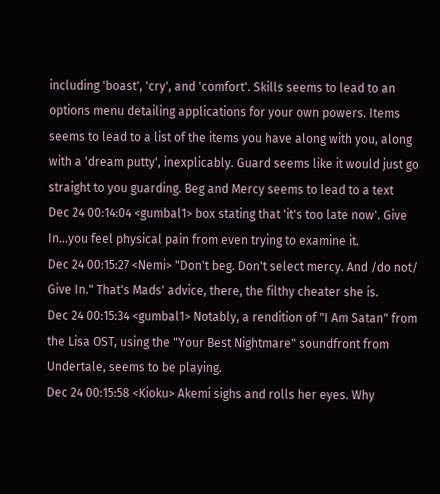including 'boast', 'cry', and 'comfort'. Skills seems to lead to an options menu detailing applications for your own powers. Items seems to lead to a list of the items you have along with you, along with a 'dream putty', inexplicably. Guard seems like it would just go straight to you guarding. Beg and Mercy seems to lead to a text
Dec 24 00:14:04 <gumbal1> box stating that 'it's too late now'. Give In…you feel physical pain from even trying to examine it.
Dec 24 00:15:27 <Nemi> "Don't beg. Don't select mercy. And /do not/ Give In." That's Mads' advice, there, the filthy cheater she is.
Dec 24 00:15:34 <gumbal1> Notably, a rendition of "I Am Satan" from the Lisa OST, using the "Your Best Nightmare" soundfront from Undertale, seems to be playing.
Dec 24 00:15:58 <Kioku> Akemi sighs and rolls her eyes. Why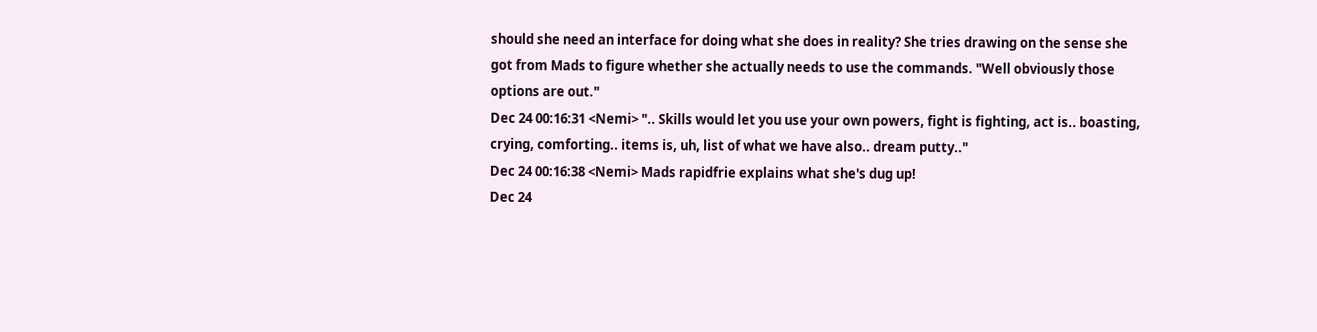should she need an interface for doing what she does in reality? She tries drawing on the sense she got from Mads to figure whether she actually needs to use the commands. "Well obviously those options are out."
Dec 24 00:16:31 <Nemi> ".. Skills would let you use your own powers, fight is fighting, act is.. boasting, crying, comforting.. items is, uh, list of what we have also.. dream putty.."
Dec 24 00:16:38 <Nemi> Mads rapidfrie explains what she's dug up!
Dec 24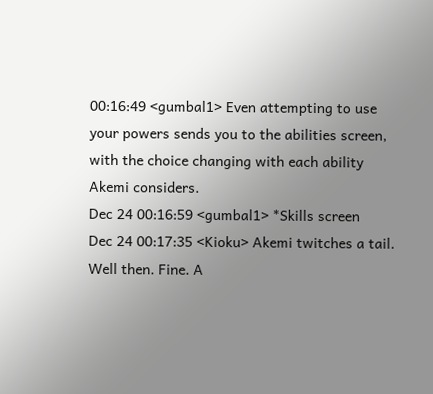00:16:49 <gumbal1> Even attempting to use your powers sends you to the abilities screen, with the choice changing with each ability Akemi considers.
Dec 24 00:16:59 <gumbal1> *Skills screen
Dec 24 00:17:35 <Kioku> Akemi twitches a tail. Well then. Fine. A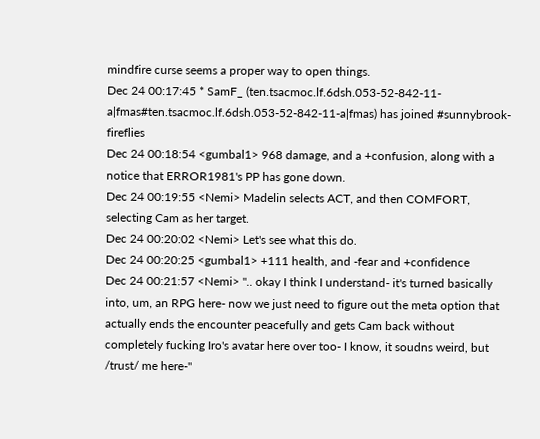mindfire curse seems a proper way to open things.
Dec 24 00:17:45 * SamF_ (ten.tsacmoc.lf.6dsh.053-52-842-11-a|fmas#ten.tsacmoc.lf.6dsh.053-52-842-11-a|fmas) has joined #sunnybrook-fireflies
Dec 24 00:18:54 <gumbal1> 968 damage, and a +confusion, along with a notice that ERROR1981's PP has gone down.
Dec 24 00:19:55 <Nemi> Madelin selects ACT, and then COMFORT, selecting Cam as her target.
Dec 24 00:20:02 <Nemi> Let's see what this do.
Dec 24 00:20:25 <gumbal1> +111 health, and -fear and +confidence
Dec 24 00:21:57 <Nemi> ".. okay I think I understand- it's turned basically into, um, an RPG here- now we just need to figure out the meta option that actually ends the encounter peacefully and gets Cam back without completely fucking Iro's avatar here over too- I know, it soudns weird, but /trust/ me here-"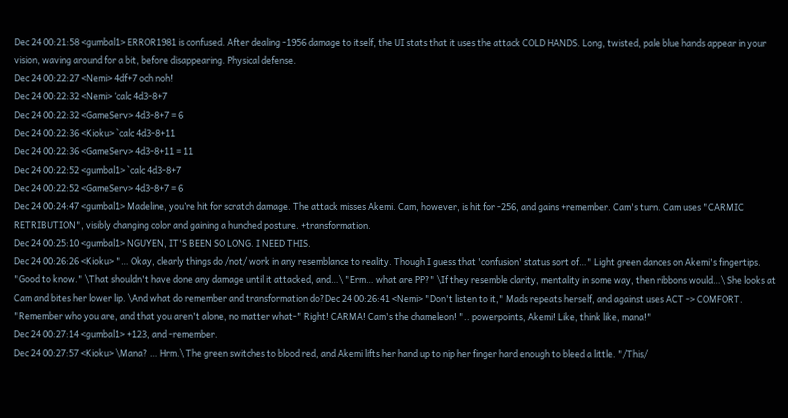Dec 24 00:21:58 <gumbal1> ERROR1981 is confused. After dealing -1956 damage to itself, the UI stats that it uses the attack COLD HANDS. Long, twisted, pale blue hands appear in your vision, waving around for a bit, before disappearing. Physical defense.
Dec 24 00:22:27 <Nemi> 4df+7 och noh!
Dec 24 00:22:32 <Nemi> ‘calc 4d3-8+7
Dec 24 00:22:32 <GameServ> 4d3-8+7 = 6
Dec 24 00:22:36 <Kioku> `calc 4d3-8+11
Dec 24 00:22:36 <GameServ> 4d3-8+11 = 11
Dec 24 00:22:52 <gumbal1> `calc 4d3-8+7
Dec 24 00:22:52 <GameServ> 4d3-8+7 = 6
Dec 24 00:24:47 <gumbal1> Madeline, you’re hit for scratch damage. The attack misses Akemi. Cam, however, is hit for -256, and gains +remember. Cam's turn. Cam uses "CARMIC RETRIBUTION", visibly changing color and gaining a hunched posture. +transformation.
Dec 24 00:25:10 <gumbal1> NGUYEN, IT'S BEEN SO LONG. I NEED THIS.
Dec 24 00:26:26 <Kioku> "… Okay, clearly things do /not/ work in any resemblance to reality. Though I guess that 'confusion' status sort of…" Light green dances on Akemi's fingertips. "Good to know." \That shouldn't have done any damage until it attacked, and…\ "Erm… what are PP?" \If they resemble clarity, mentality in some way, then ribbons would…\ She looks at Cam and bites her lower lip. \And what do remember and transformation do?Dec 24 00:26:41 <Nemi> "Don't listen to it," Mads repeats herself, and against uses ACT -> COMFORT. "Remember who you are, and that you aren't alone, no matter what-" Right! CARMA! Cam's the chameleon! ".. powerpoints, Akemi! Like, think like, mana!"
Dec 24 00:27:14 <gumbal1> +123, and -remember.
Dec 24 00:27:57 <Kioku> \Mana? … Hrm.\ The green switches to blood red, and Akemi lifts her hand up to nip her finger hard enough to bleed a little. "/This/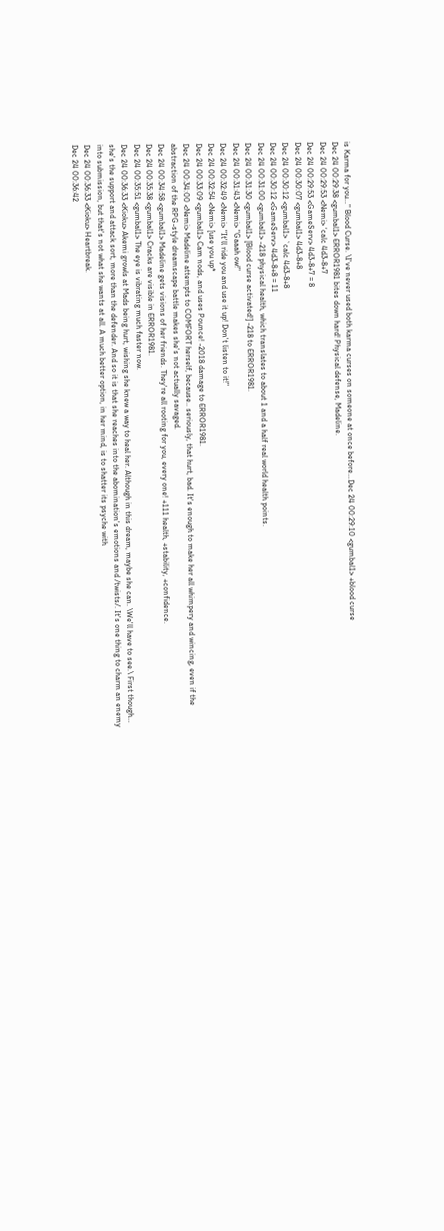is Karma for you…" Blood Curse. \I've never used both karma curses on someone at once before…Dec 24 00:29:10 <gumbal1> +blood curse
Dec 24 00:29:38 <gumbal1> ERROR1981 bites down hard! Physical defense, Madeline.
Dec 24 00:29:53 <Nemi> ‘calc 4d3-8+7
Dec 24 00:29:53 <GameServ> 4d3-8+7 = 8
Dec 24 00:30:07 <gumbal1> 4d3-8+8
Dec 24 00:30:12 <gumbal1> `calc 4d3-8+8
Dec 24 00:30:12 <GameServ> 4d3-8+8 = 11
Dec 24 00:31:00 <gumbal1> -218 physical health, which translates to about 1 and a half real world health points.
Dec 24 00:31:30 <gumbal1> [Blood curse activated!] -218 to ERROR1981.
Dec 24 00:31:43 <Nemi> "Gaaah ow!"
Dec 24 00:32:49 <Nemi> "It'll ride you and use it up! Don't listen to it!"
Dec 24 00:32:54 <Nemi> [use you up*
Dec 24 00:33:09 <gumbal1> Cam nods, and uses Pounce! -2018 damage to ERROR1981.
Dec 24 00:34:00 <Nemi> Madeline attempts to COMFORT herself, because.. seriously, that hurt, bad. It's enough to make her all whimpery and wincing, even if the abstraction of the RPG-style dreamscape battle makes she's not actually savaged.
Dec 24 00:34:58 <gumbal1> Madeline gets visions of her friends. They're all rooting for you, every one! +111 health, +stability, +confidence.
Dec 24 00:35:38 <gumbal1> Cracks are visible in ERROR1981.
Dec 24 00:35:51 <gumbal1> The eye is vibrating much faster now.
Dec 24 00:36:33 <Kioku> Akemi growls at Mads being hurt, wishing she knew a way to heal her. Although in this dream, maybe she can. \We'll have to see.\ First though… she's the support and attack sort, more than the defender. And so it is that she reaches into the abomination's emotions and /twists/. It's one thing to charm an enemy into submission, but that's not what she wants at all. A much better option, in her mind, is to shatter its psyche with
Dec 24 00:36:33 <Kioku> Heartbreak.
Dec 24 00:36:42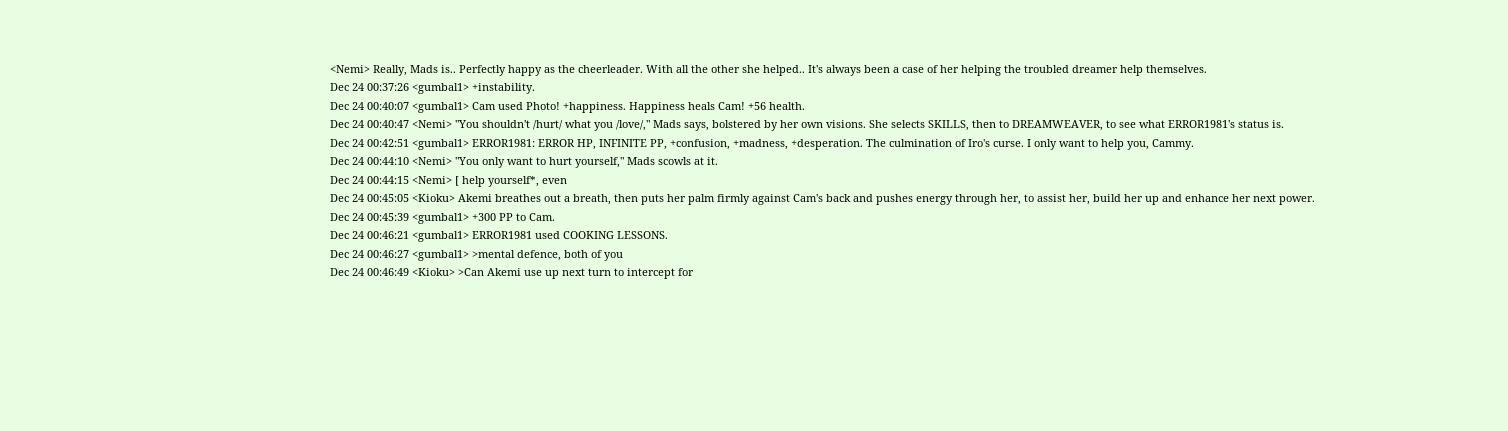<Nemi> Really, Mads is.. Perfectly happy as the cheerleader. With all the other she helped.. It's always been a case of her helping the troubled dreamer help themselves.
Dec 24 00:37:26 <gumbal1> +instability.
Dec 24 00:40:07 <gumbal1> Cam used Photo! +happiness. Happiness heals Cam! +56 health.
Dec 24 00:40:47 <Nemi> "You shouldn't /hurt/ what you /love/," Mads says, bolstered by her own visions. She selects SKILLS, then to DREAMWEAVER, to see what ERROR1981's status is.
Dec 24 00:42:51 <gumbal1> ERROR1981: ERROR HP, INFINITE PP, +confusion, +madness, +desperation. The culmination of Iro's curse. I only want to help you, Cammy.
Dec 24 00:44:10 <Nemi> "You only want to hurt yourself," Mads scowls at it.
Dec 24 00:44:15 <Nemi> [ help yourself*, even
Dec 24 00:45:05 <Kioku> Akemi breathes out a breath, then puts her palm firmly against Cam's back and pushes energy through her, to assist her, build her up and enhance her next power.
Dec 24 00:45:39 <gumbal1> +300 PP to Cam.
Dec 24 00:46:21 <gumbal1> ERROR1981 used COOKING LESSONS.
Dec 24 00:46:27 <gumbal1> >mental defence, both of you
Dec 24 00:46:49 <Kioku> >Can Akemi use up next turn to intercept for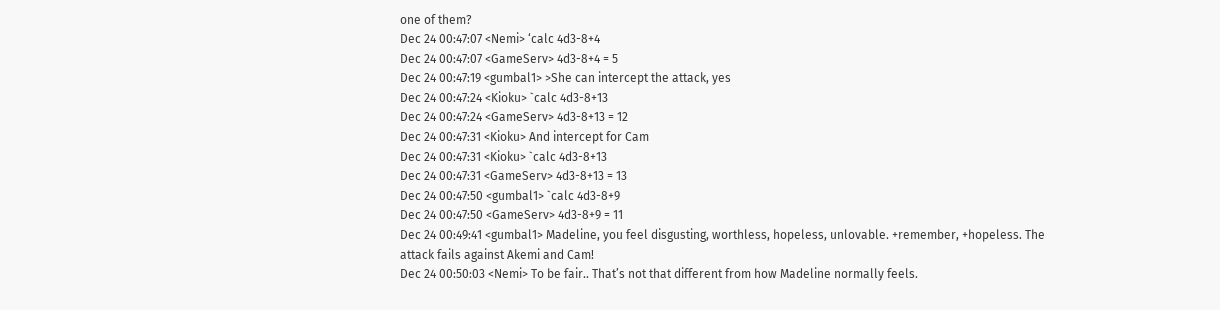one of them?
Dec 24 00:47:07 <Nemi> ‘calc 4d3-8+4
Dec 24 00:47:07 <GameServ> 4d3-8+4 = 5
Dec 24 00:47:19 <gumbal1> >She can intercept the attack, yes
Dec 24 00:47:24 <Kioku> `calc 4d3-8+13
Dec 24 00:47:24 <GameServ> 4d3-8+13 = 12
Dec 24 00:47:31 <Kioku> And intercept for Cam
Dec 24 00:47:31 <Kioku> `calc 4d3-8+13
Dec 24 00:47:31 <GameServ> 4d3-8+13 = 13
Dec 24 00:47:50 <gumbal1> `calc 4d3-8+9
Dec 24 00:47:50 <GameServ> 4d3-8+9 = 11
Dec 24 00:49:41 <gumbal1> Madeline, you feel disgusting, worthless, hopeless, unlovable. +remember, +hopeless. The attack fails against Akemi and Cam!
Dec 24 00:50:03 <Nemi> To be fair.. That’s not that different from how Madeline normally feels.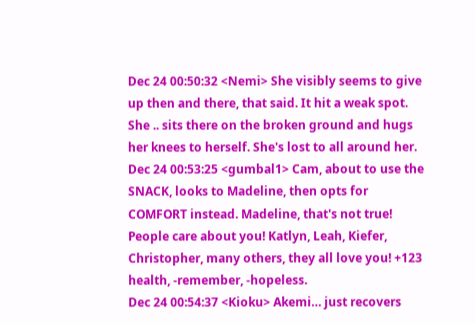Dec 24 00:50:32 <Nemi> She visibly seems to give up then and there, that said. It hit a weak spot. She .. sits there on the broken ground and hugs her knees to herself. She's lost to all around her.
Dec 24 00:53:25 <gumbal1> Cam, about to use the SNACK, looks to Madeline, then opts for COMFORT instead. Madeline, that's not true! People care about you! Katlyn, Leah, Kiefer, Christopher, many others, they all love you! +123 health, -remember, -hopeless.
Dec 24 00:54:37 <Kioku> Akemi… just recovers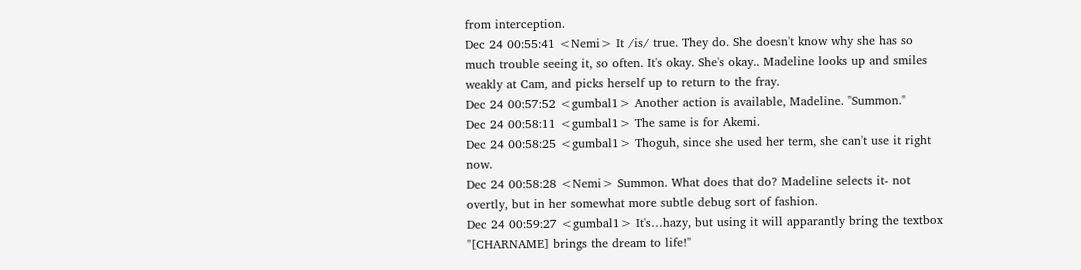from interception.
Dec 24 00:55:41 <Nemi> It /is/ true. They do. She doesn't know why she has so much trouble seeing it, so often. It's okay. She's okay.. Madeline looks up and smiles weakly at Cam, and picks herself up to return to the fray.
Dec 24 00:57:52 <gumbal1> Another action is available, Madeline. "Summon."
Dec 24 00:58:11 <gumbal1> The same is for Akemi.
Dec 24 00:58:25 <gumbal1> Thoguh, since she used her term, she can't use it right now.
Dec 24 00:58:28 <Nemi> Summon. What does that do? Madeline selects it- not overtly, but in her somewhat more subtle debug sort of fashion.
Dec 24 00:59:27 <gumbal1> It's…hazy, but using it will apparantly bring the textbox "[CHARNAME] brings the dream to life!"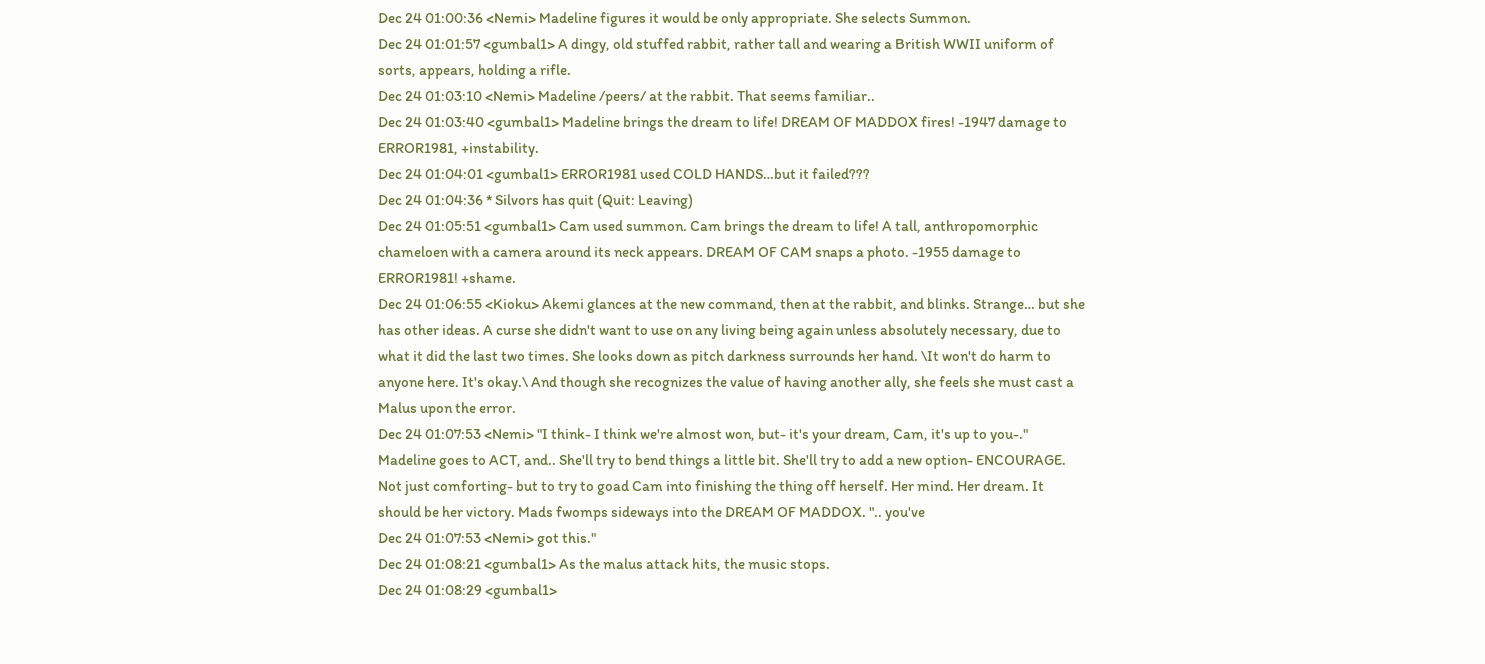Dec 24 01:00:36 <Nemi> Madeline figures it would be only appropriate. She selects Summon.
Dec 24 01:01:57 <gumbal1> A dingy, old stuffed rabbit, rather tall and wearing a British WWII uniform of sorts, appears, holding a rifle.
Dec 24 01:03:10 <Nemi> Madeline /peers/ at the rabbit. That seems familiar..
Dec 24 01:03:40 <gumbal1> Madeline brings the dream to life! DREAM OF MADDOX fires! -1947 damage to ERROR1981, +instability.
Dec 24 01:04:01 <gumbal1> ERROR1981 used COLD HANDS…but it failed???
Dec 24 01:04:36 * Silvors has quit (Quit: Leaving)
Dec 24 01:05:51 <gumbal1> Cam used summon. Cam brings the dream to life! A tall, anthropomorphic chameloen with a camera around its neck appears. DREAM OF CAM snaps a photo. -1955 damage to ERROR1981! +shame.
Dec 24 01:06:55 <Kioku> Akemi glances at the new command, then at the rabbit, and blinks. Strange… but she has other ideas. A curse she didn't want to use on any living being again unless absolutely necessary, due to what it did the last two times. She looks down as pitch darkness surrounds her hand. \It won't do harm to anyone here. It's okay.\ And though she recognizes the value of having another ally, she feels she must cast a Malus upon the error.
Dec 24 01:07:53 <Nemi> "I think- I think we're almost won, but- it's your dream, Cam, it's up to you-." Madeline goes to ACT, and.. She'll try to bend things a little bit. She'll try to add a new option- ENCOURAGE. Not just comforting- but to try to goad Cam into finishing the thing off herself. Her mind. Her dream. It should be her victory. Mads fwomps sideways into the DREAM OF MADDOX. ".. you've
Dec 24 01:07:53 <Nemi> got this."
Dec 24 01:08:21 <gumbal1> As the malus attack hits, the music stops.
Dec 24 01:08:29 <gumbal1>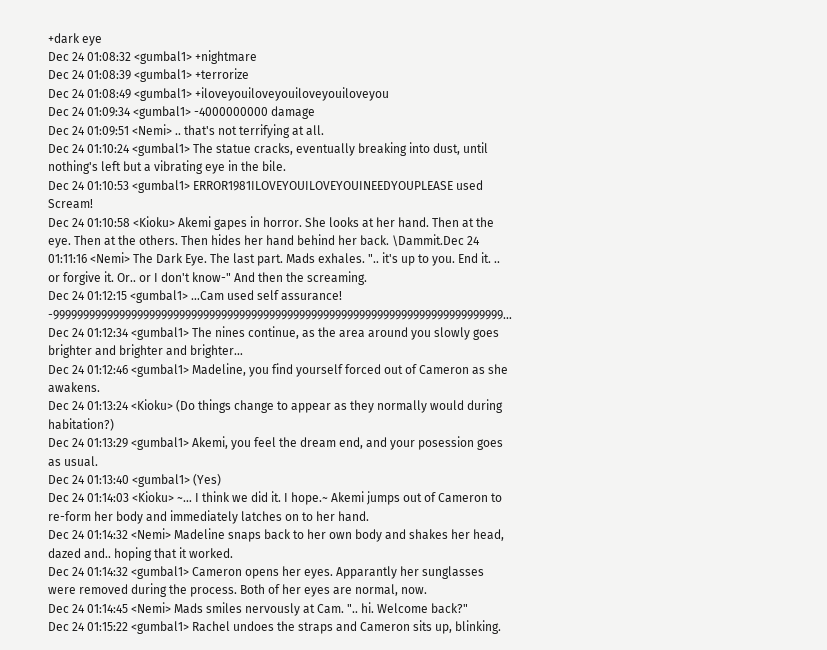+dark eye
Dec 24 01:08:32 <gumbal1> +nightmare
Dec 24 01:08:39 <gumbal1> +terrorize
Dec 24 01:08:49 <gumbal1> +iloveyouiloveyouiloveyouiloveyou
Dec 24 01:09:34 <gumbal1> -4000000000 damage
Dec 24 01:09:51 <Nemi> .. that's not terrifying at all.
Dec 24 01:10:24 <gumbal1> The statue cracks, eventually breaking into dust, until nothing's left but a vibrating eye in the bile.
Dec 24 01:10:53 <gumbal1> ERROR1981ILOVEYOUILOVEYOUINEEDYOUPLEASE used Scream!
Dec 24 01:10:58 <Kioku> Akemi gapes in horror. She looks at her hand. Then at the eye. Then at the others. Then hides her hand behind her back. \Dammit.Dec 24 01:11:16 <Nemi> The Dark Eye. The last part. Mads exhales. ".. it's up to you. End it. .. or forgive it. Or.. or I don't know-" And then the screaming.
Dec 24 01:12:15 <gumbal1> …Cam used self assurance! -999999999999999999999999999999999999999999999999999999999999999999999999999…
Dec 24 01:12:34 <gumbal1> The nines continue, as the area around you slowly goes brighter and brighter and brighter…
Dec 24 01:12:46 <gumbal1> Madeline, you find yourself forced out of Cameron as she awakens.
Dec 24 01:13:24 <Kioku> (Do things change to appear as they normally would during habitation?)
Dec 24 01:13:29 <gumbal1> Akemi, you feel the dream end, and your posession goes as usual.
Dec 24 01:13:40 <gumbal1> (Yes)
Dec 24 01:14:03 <Kioku> ~… I think we did it. I hope.~ Akemi jumps out of Cameron to re-form her body and immediately latches on to her hand.
Dec 24 01:14:32 <Nemi> Madeline snaps back to her own body and shakes her head, dazed and.. hoping that it worked.
Dec 24 01:14:32 <gumbal1> Cameron opens her eyes. Apparantly her sunglasses were removed during the process. Both of her eyes are normal, now.
Dec 24 01:14:45 <Nemi> Mads smiles nervously at Cam. ".. hi. Welcome back?"
Dec 24 01:15:22 <gumbal1> Rachel undoes the straps and Cameron sits up, blinking.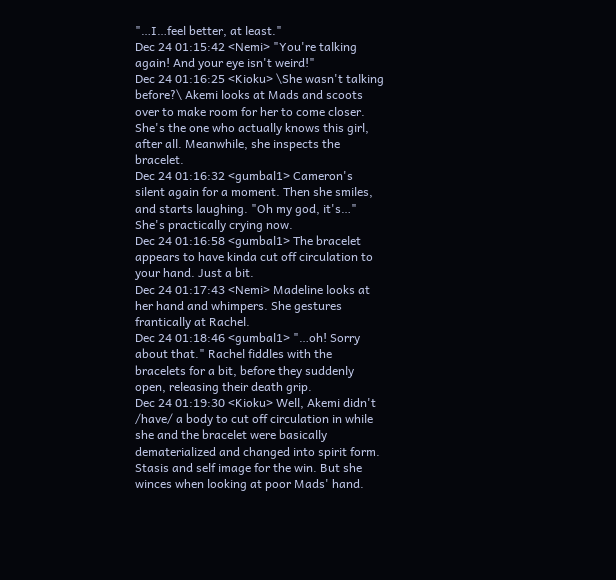"…I…feel better, at least."
Dec 24 01:15:42 <Nemi> "You're talking again! And your eye isn't weird!"
Dec 24 01:16:25 <Kioku> \She wasn't talking before?\ Akemi looks at Mads and scoots over to make room for her to come closer. She's the one who actually knows this girl, after all. Meanwhile, she inspects the bracelet.
Dec 24 01:16:32 <gumbal1> Cameron's silent again for a moment. Then she smiles, and starts laughing. "Oh my god, it's…" She's practically crying now.
Dec 24 01:16:58 <gumbal1> The bracelet appears to have kinda cut off circulation to your hand. Just a bit.
Dec 24 01:17:43 <Nemi> Madeline looks at her hand and whimpers. She gestures frantically at Rachel.
Dec 24 01:18:46 <gumbal1> "…oh! Sorry about that." Rachel fiddles with the bracelets for a bit, before they suddenly open, releasing their death grip.
Dec 24 01:19:30 <Kioku> Well, Akemi didn't /have/ a body to cut off circulation in while she and the bracelet were basically dematerialized and changed into spirit form. Stasis and self image for the win. But she winces when looking at poor Mads' hand.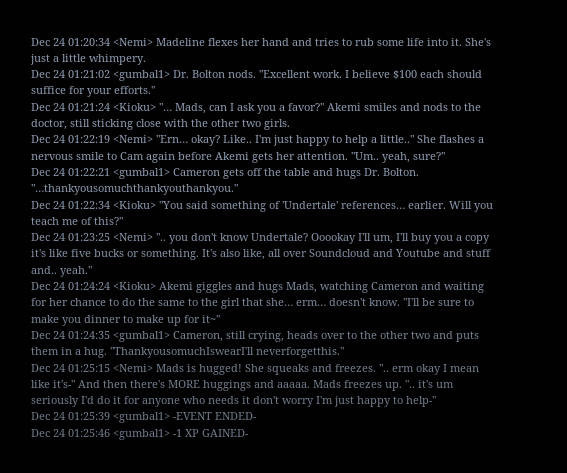Dec 24 01:20:34 <Nemi> Madeline flexes her hand and tries to rub some life into it. She's just a little whimpery.
Dec 24 01:21:02 <gumbal1> Dr. Bolton nods. "Excellent work. I believe $100 each should suffice for your efforts."
Dec 24 01:21:24 <Kioku> "… Mads, can I ask you a favor?" Akemi smiles and nods to the doctor, still sticking close with the other two girls.
Dec 24 01:22:19 <Nemi> "Ern… okay? Like.. I'm just happy to help a little.." She flashes a nervous smile to Cam again before Akemi gets her attention. "Um.. yeah, sure?"
Dec 24 01:22:21 <gumbal1> Cameron gets off the table and hugs Dr. Bolton. "…thankyousomuchthankyouthankyou."
Dec 24 01:22:34 <Kioku> "You said something of 'Undertale' references… earlier. Will you teach me of this?"
Dec 24 01:23:25 <Nemi> ".. you don't know Undertale? Ooookay I'll um, I'll buy you a copy it's like five bucks or something. It's also like, all over Soundcloud and Youtube and stuff and.. yeah."
Dec 24 01:24:24 <Kioku> Akemi giggles and hugs Mads, watching Cameron and waiting for her chance to do the same to the girl that she… erm… doesn't know. "I'll be sure to make you dinner to make up for it~"
Dec 24 01:24:35 <gumbal1> Cameron, still crying, heads over to the other two and puts them in a hug. "ThankyousomuchIswearI'll neverforgetthis."
Dec 24 01:25:15 <Nemi> Mads is hugged! She squeaks and freezes. ".. erm okay I mean like it's-" And then there's MORE huggings and aaaaa. Mads freezes up. ".. it's um seriously I'd do it for anyone who needs it don't worry I'm just happy to help-"
Dec 24 01:25:39 <gumbal1> -EVENT ENDED-
Dec 24 01:25:46 <gumbal1> -1 XP GAINED-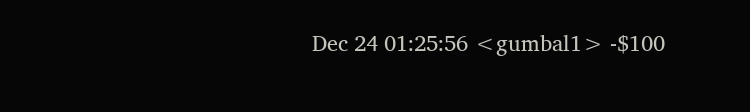Dec 24 01:25:56 <gumbal1> -$100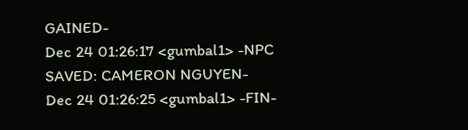GAINED-
Dec 24 01:26:17 <gumbal1> -NPC SAVED: CAMERON NGUYEN-
Dec 24 01:26:25 <gumbal1> -FIN-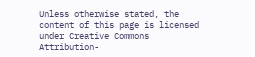Unless otherwise stated, the content of this page is licensed under Creative Commons Attribution-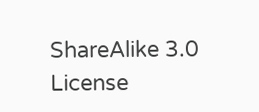ShareAlike 3.0 License